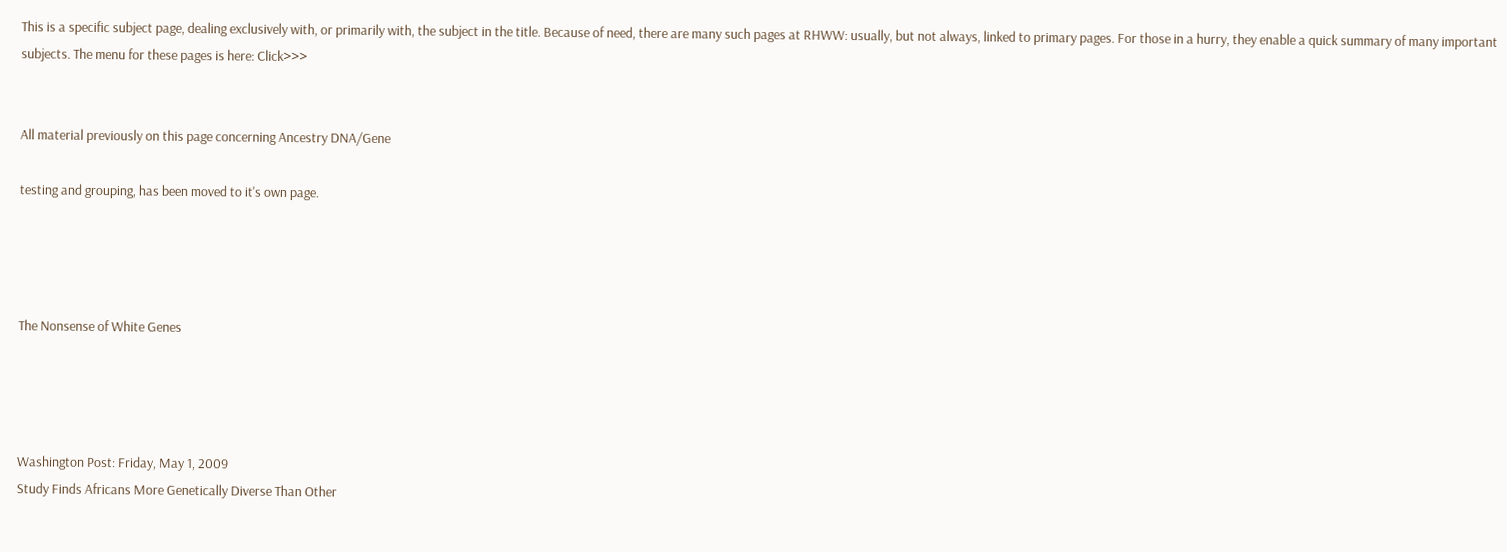This is a specific subject page, dealing exclusively with, or primarily with, the subject in the title. Because of need, there are many such pages at RHWW: usually, but not always, linked to primary pages. For those in a hurry, they enable a quick summary of many important subjects. The menu for these pages is here: Click>>>


All material previously on this page concerning Ancestry DNA/Gene

testing and grouping, has been moved to it's own page.




The Nonsense of White Genes




Washington Post: Friday, May 1, 2009
Study Finds Africans More Genetically Diverse Than Other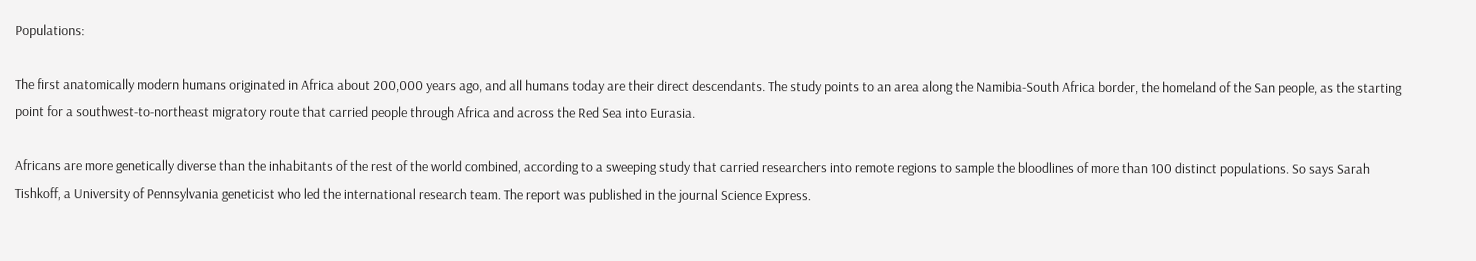Populations:

The first anatomically modern humans originated in Africa about 200,000 years ago, and all humans today are their direct descendants. The study points to an area along the Namibia-South Africa border, the homeland of the San people, as the starting point for a southwest-to-northeast migratory route that carried people through Africa and across the Red Sea into Eurasia.

Africans are more genetically diverse than the inhabitants of the rest of the world combined, according to a sweeping study that carried researchers into remote regions to sample the bloodlines of more than 100 distinct populations. So says Sarah Tishkoff, a University of Pennsylvania geneticist who led the international research team. The report was published in the journal Science Express.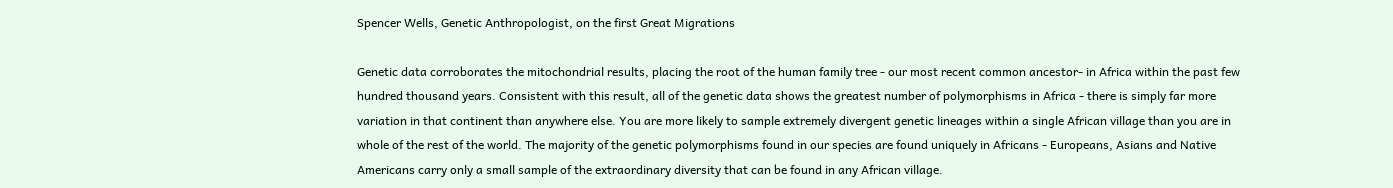Spencer Wells, Genetic Anthropologist, on the first Great Migrations

Genetic data corroborates the mitochondrial results, placing the root of the human family tree - our most recent common ancestor- in Africa within the past few hundred thousand years. Consistent with this result, all of the genetic data shows the greatest number of polymorphisms in Africa - there is simply far more variation in that continent than anywhere else. You are more likely to sample extremely divergent genetic lineages within a single African village than you are in whole of the rest of the world. The majority of the genetic polymorphisms found in our species are found uniquely in Africans - Europeans, Asians and Native Americans carry only a small sample of the extraordinary diversity that can be found in any African village.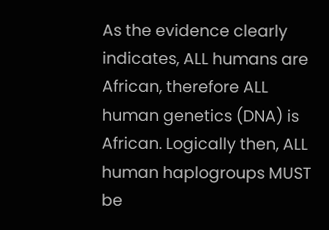As the evidence clearly indicates, ALL humans are African, therefore ALL human genetics (DNA) is African. Logically then, ALL human haplogroups MUST be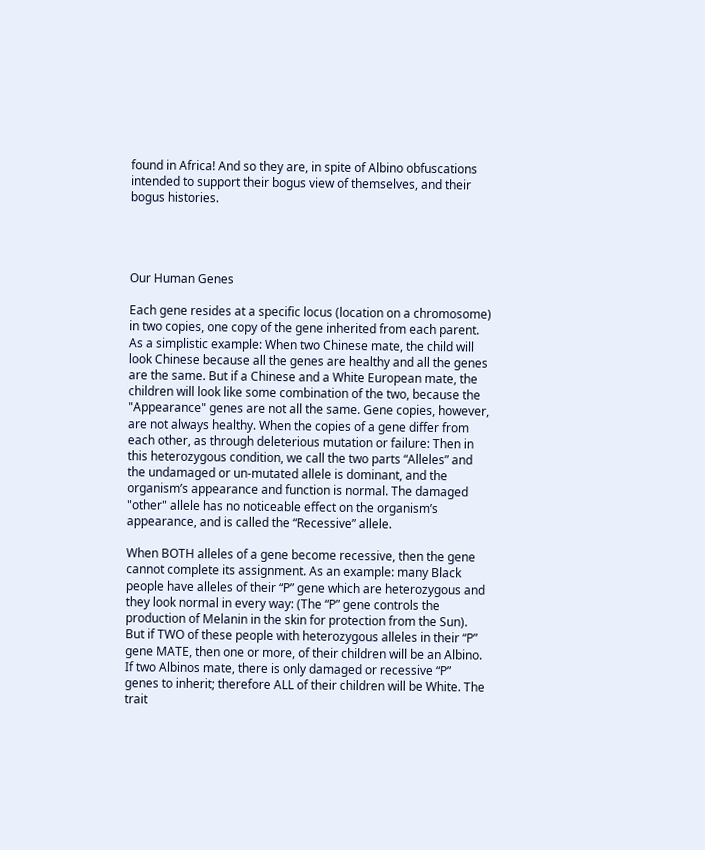found in Africa! And so they are, in spite of Albino obfuscations intended to support their bogus view of themselves, and their bogus histories.




Our Human Genes

Each gene resides at a specific locus (location on a chromosome) in two copies, one copy of the gene inherited from each parent. As a simplistic example: When two Chinese mate, the child will look Chinese because all the genes are healthy and all the genes are the same. But if a Chinese and a White European mate, the children will look like some combination of the two, because the "Appearance" genes are not all the same. Gene copies, however, are not always healthy. When the copies of a gene differ from each other, as through deleterious mutation or failure: Then in this heterozygous condition, we call the two parts “Alleles” and the undamaged or un-mutated allele is dominant, and the organism’s appearance and function is normal. The damaged "other" allele has no noticeable effect on the organism’s appearance, and is called the “Recessive” allele.

When BOTH alleles of a gene become recessive, then the gene cannot complete its assignment. As an example: many Black people have alleles of their “P” gene which are heterozygous and they look normal in every way: (The “P” gene controls the production of Melanin in the skin for protection from the Sun). But if TWO of these people with heterozygous alleles in their “P” gene MATE, then one or more, of their children will be an Albino. If two Albinos mate, there is only damaged or recessive “P” genes to inherit; therefore ALL of their children will be White. The trait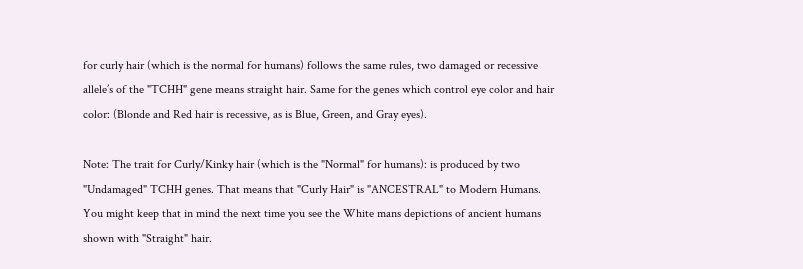for curly hair (which is the normal for humans) follows the same rules, two damaged or recessive allele’s of the "TCHH" gene means straight hair. Same for the genes which control eye color and hair color: (Blonde and Red hair is recessive, as is Blue, Green, and Gray eyes).

Note: The trait for Curly/Kinky hair (which is the "Normal" for humans): is produced by two "Undamaged" TCHH genes. That means that "Curly Hair" is "ANCESTRAL" to Modern Humans. You might keep that in mind the next time you see the White mans depictions of ancient humans shown with "Straight" hair.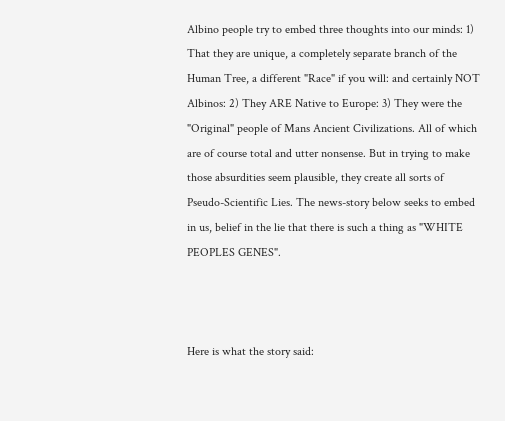Albino people try to embed three thoughts into our minds: 1) That they are unique, a completely separate branch of the Human Tree, a different "Race" if you will: and certainly NOT Albinos: 2) They ARE Native to Europe: 3) They were the "Original" people of Mans Ancient Civilizations. All of which are of course total and utter nonsense. But in trying to make those absurdities seem plausible, they create all sorts of Pseudo-Scientific Lies. The news-story below seeks to embed in us, belief in the lie that there is such a thing as "WHITE PEOPLES GENES".



Here is what the story said: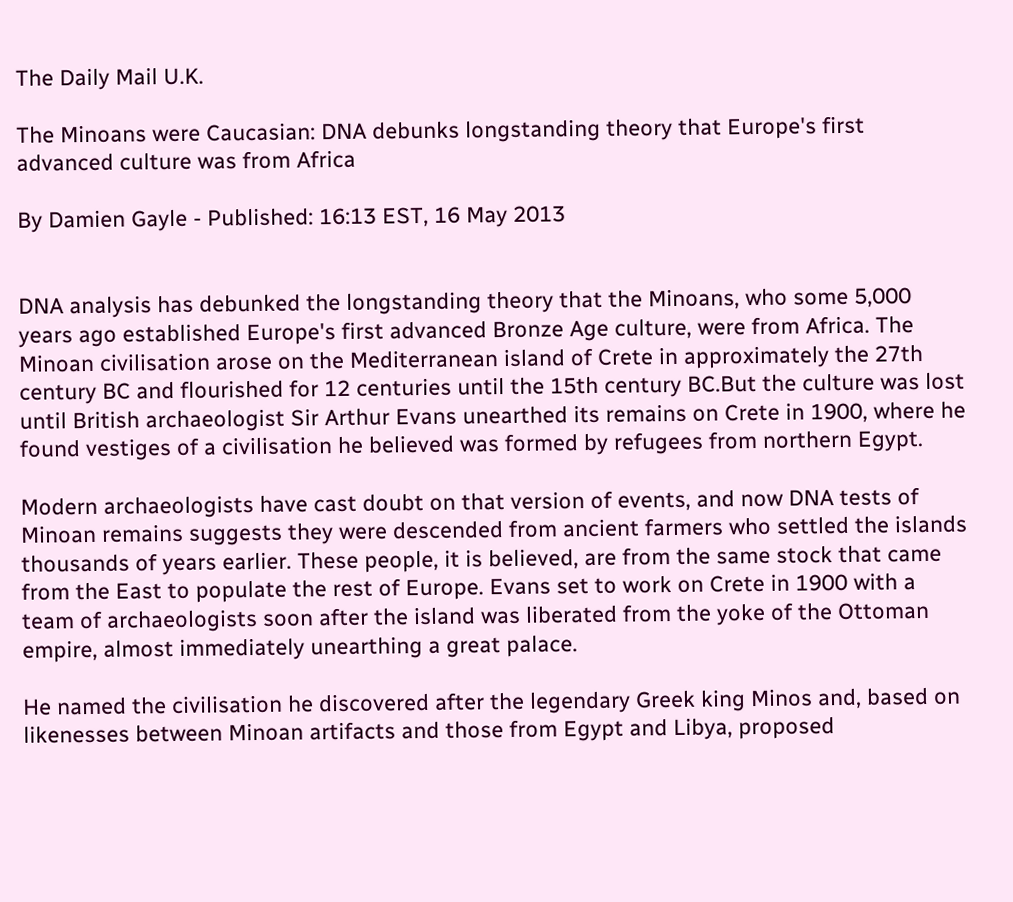The Daily Mail U.K.

The Minoans were Caucasian: DNA debunks longstanding theory that Europe's first advanced culture was from Africa

By Damien Gayle - Published: 16:13 EST, 16 May 2013


DNA analysis has debunked the longstanding theory that the Minoans, who some 5,000 years ago established Europe's first advanced Bronze Age culture, were from Africa. The Minoan civilisation arose on the Mediterranean island of Crete in approximately the 27th century BC and flourished for 12 centuries until the 15th century BC.But the culture was lost until British archaeologist Sir Arthur Evans unearthed its remains on Crete in 1900, where he found vestiges of a civilisation he believed was formed by refugees from northern Egypt.

Modern archaeologists have cast doubt on that version of events, and now DNA tests of Minoan remains suggests they were descended from ancient farmers who settled the islands thousands of years earlier. These people, it is believed, are from the same stock that came from the East to populate the rest of Europe. Evans set to work on Crete in 1900 with a team of archaeologists soon after the island was liberated from the yoke of the Ottoman empire, almost immediately unearthing a great palace.

He named the civilisation he discovered after the legendary Greek king Minos and, based on likenesses between Minoan artifacts and those from Egypt and Libya, proposed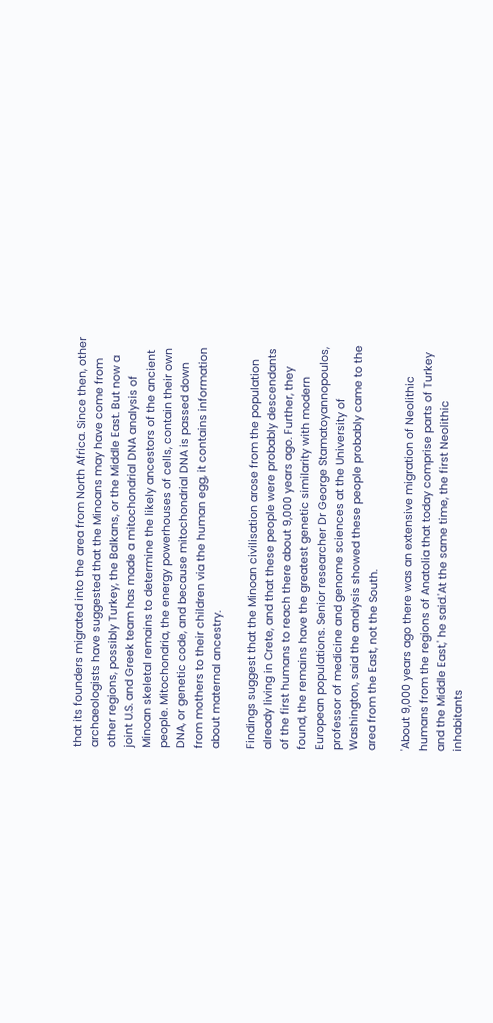that its founders migrated into the area from North Africa. Since then, other archaeologists have suggested that the Minoans may have come from other regions, possibly Turkey, the Balkans, or the Middle East. But now a joint U.S. and Greek team has made a mitochondrial DNA analysis of Minoan skeletal remains to determine the likely ancestors of the ancient people. Mitochondria, the energy powerhouses of cells, contain their own DNA, or genetic code, and because mitochondrial DNA is passed down from mothers to their children via the human egg, it contains information about maternal ancestry.

Findings suggest that the Minoan civilisation arose from the population already living in Crete, and that these people were probably descendants of the first humans to reach there about 9,000 years ago. Further, they found, the remains have the greatest genetic similarity with modern European populations. Senior researcher Dr George Stamatoyannopoulos, professor of medicine and genome sciences at the University of Washington, said the analysis showed these people probably came to the area from the East, not the South.

'About 9,000 years ago there was an extensive migration of Neolithic humans from the regions of Anatolia that today comprise parts of Turkey and the Middle East,' he said.'At the same time, the first Neolithic inhabitants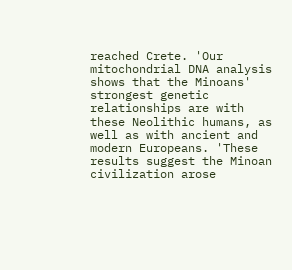reached Crete. 'Our mitochondrial DNA analysis shows that the Minoans' strongest genetic relationships are with these Neolithic humans, as well as with ancient and modern Europeans. 'These results suggest the Minoan civilization arose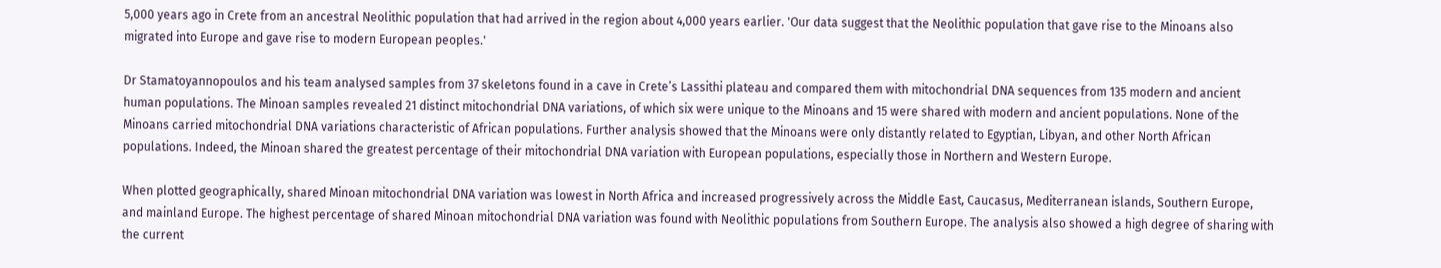5,000 years ago in Crete from an ancestral Neolithic population that had arrived in the region about 4,000 years earlier. 'Our data suggest that the Neolithic population that gave rise to the Minoans also migrated into Europe and gave rise to modern European peoples.'

Dr Stamatoyannopoulos and his team analysed samples from 37 skeletons found in a cave in Crete’s Lassithi plateau and compared them with mitochondrial DNA sequences from 135 modern and ancient human populations. The Minoan samples revealed 21 distinct mitochondrial DNA variations, of which six were unique to the Minoans and 15 were shared with modern and ancient populations. None of the Minoans carried mitochondrial DNA variations characteristic of African populations. Further analysis showed that the Minoans were only distantly related to Egyptian, Libyan, and other North African populations. Indeed, the Minoan shared the greatest percentage of their mitochondrial DNA variation with European populations, especially those in Northern and Western Europe.

When plotted geographically, shared Minoan mitochondrial DNA variation was lowest in North Africa and increased progressively across the Middle East, Caucasus, Mediterranean islands, Southern Europe, and mainland Europe. The highest percentage of shared Minoan mitochondrial DNA variation was found with Neolithic populations from Southern Europe. The analysis also showed a high degree of sharing with the current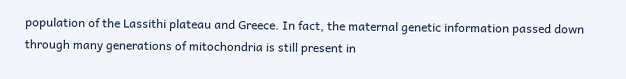population of the Lassithi plateau and Greece. In fact, the maternal genetic information passed down through many generations of mitochondria is still present in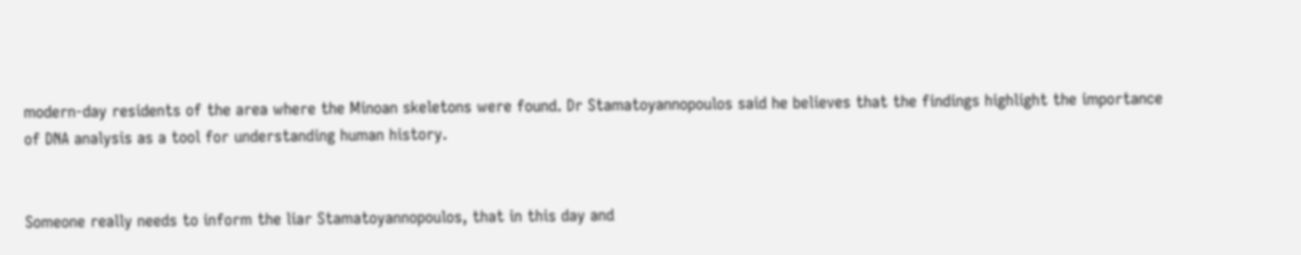modern-day residents of the area where the Minoan skeletons were found. Dr Stamatoyannopoulos said he believes that the findings highlight the importance of DNA analysis as a tool for understanding human history.


Someone really needs to inform the liar Stamatoyannopoulos, that in this day and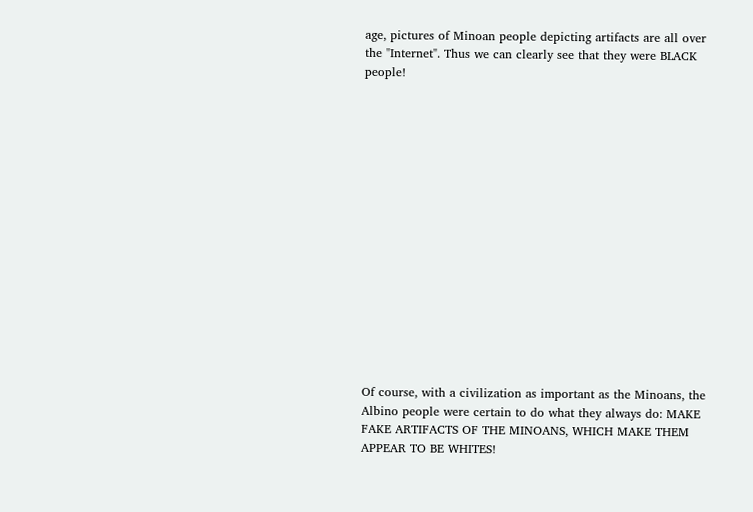age, pictures of Minoan people depicting artifacts are all over the "Internet". Thus we can clearly see that they were BLACK people!
















Of course, with a civilization as important as the Minoans, the Albino people were certain to do what they always do: MAKE FAKE ARTIFACTS OF THE MINOANS, WHICH MAKE THEM APPEAR TO BE WHITES!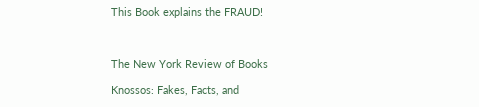This Book explains the FRAUD!



The New York Review of Books

Knossos: Fakes, Facts, and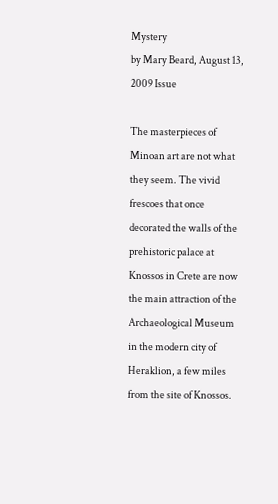Mystery
by Mary Beard, August 13, 2009 Issue

The masterpieces of Minoan art are not what they seem. The vivid frescoes that once decorated the walls of the prehistoric palace at Knossos in Crete are now the main attraction of the Archaeological Museum in the modern city of Heraklion, a few miles from the site of Knossos.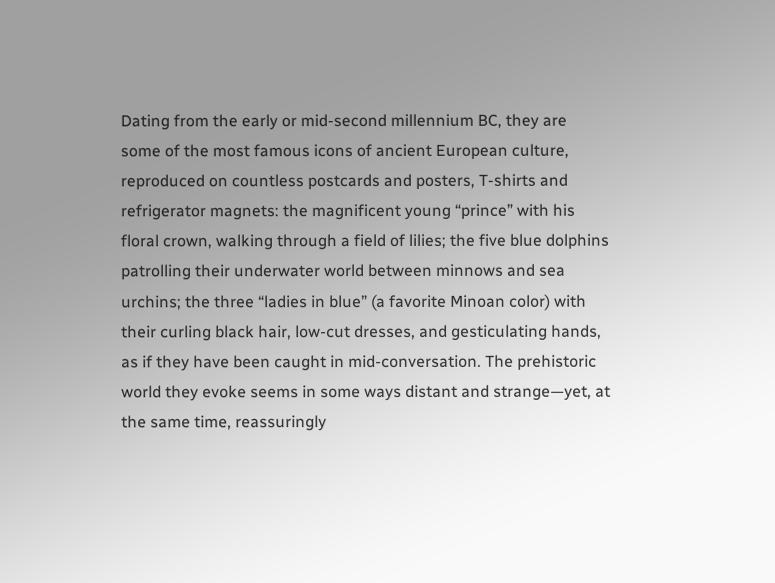Dating from the early or mid-second millennium BC, they are some of the most famous icons of ancient European culture, reproduced on countless postcards and posters, T-shirts and refrigerator magnets: the magnificent young “prince” with his floral crown, walking through a field of lilies; the five blue dolphins patrolling their underwater world between minnows and sea urchins; the three “ladies in blue” (a favorite Minoan color) with their curling black hair, low-cut dresses, and gesticulating hands, as if they have been caught in mid-conversation. The prehistoric world they evoke seems in some ways distant and strange—yet, at the same time, reassuringly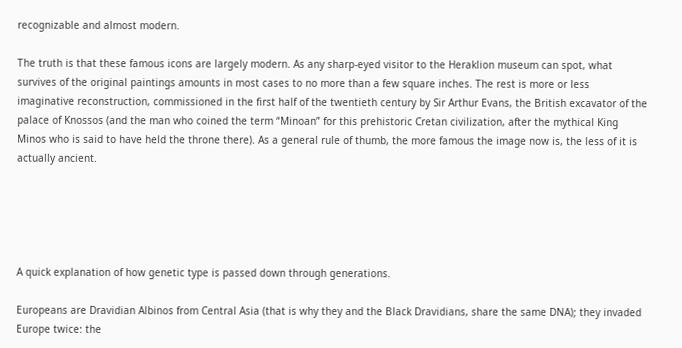recognizable and almost modern.

The truth is that these famous icons are largely modern. As any sharp-eyed visitor to the Heraklion museum can spot, what survives of the original paintings amounts in most cases to no more than a few square inches. The rest is more or less imaginative reconstruction, commissioned in the first half of the twentieth century by Sir Arthur Evans, the British excavator of the palace of Knossos (and the man who coined the term “Minoan” for this prehistoric Cretan civilization, after the mythical King Minos who is said to have held the throne there). As a general rule of thumb, the more famous the image now is, the less of it is actually ancient.





A quick explanation of how genetic type is passed down through generations.

Europeans are Dravidian Albinos from Central Asia (that is why they and the Black Dravidians, share the same DNA); they invaded Europe twice: the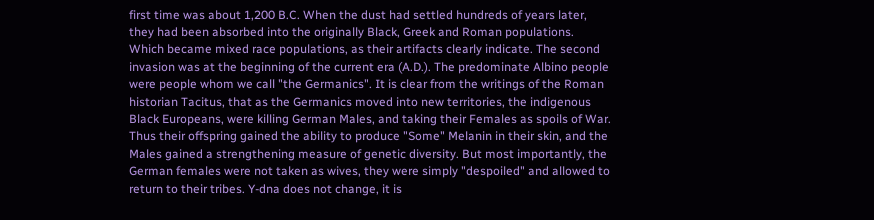first time was about 1,200 B.C. When the dust had settled hundreds of years later, they had been absorbed into the originally Black, Greek and Roman populations. Which became mixed race populations, as their artifacts clearly indicate. The second invasion was at the beginning of the current era (A.D.). The predominate Albino people were people whom we call "the Germanics". It is clear from the writings of the Roman historian Tacitus, that as the Germanics moved into new territories, the indigenous Black Europeans, were killing German Males, and taking their Females as spoils of War. Thus their offspring gained the ability to produce "Some" Melanin in their skin, and the Males gained a strengthening measure of genetic diversity. But most importantly, the German females were not taken as wives, they were simply "despoiled" and allowed to return to their tribes. Y-dna does not change, it is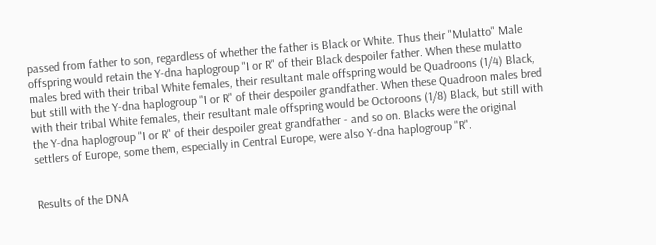passed from father to son, regardless of whether the father is Black or White. Thus their "Mulatto" Male offspring would retain the Y-dna haplogroup "I or R" of their Black despoiler father. When these mulatto males bred with their tribal White females, their resultant male offspring would be Quadroons (1/4) Black, but still with the Y-dna haplogroup "I or R" of their despoiler grandfather. When these Quadroon males bred with their tribal White females, their resultant male offspring would be Octoroons (1/8) Black, but still with the Y-dna haplogroup "I or R" of their despoiler great grandfather - and so on. Blacks were the original settlers of Europe, some them, especially in Central Europe, were also Y-dna haplogroup "R".


Results of the DNA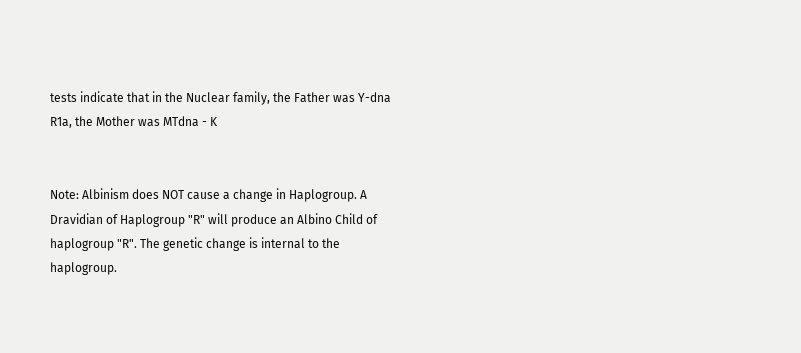tests indicate that in the Nuclear family, the Father was Y-dna R1a, the Mother was MTdna - K


Note: Albinism does NOT cause a change in Haplogroup. A Dravidian of Haplogroup "R" will produce an Albino Child of haplogroup "R". The genetic change is internal to the haplogroup.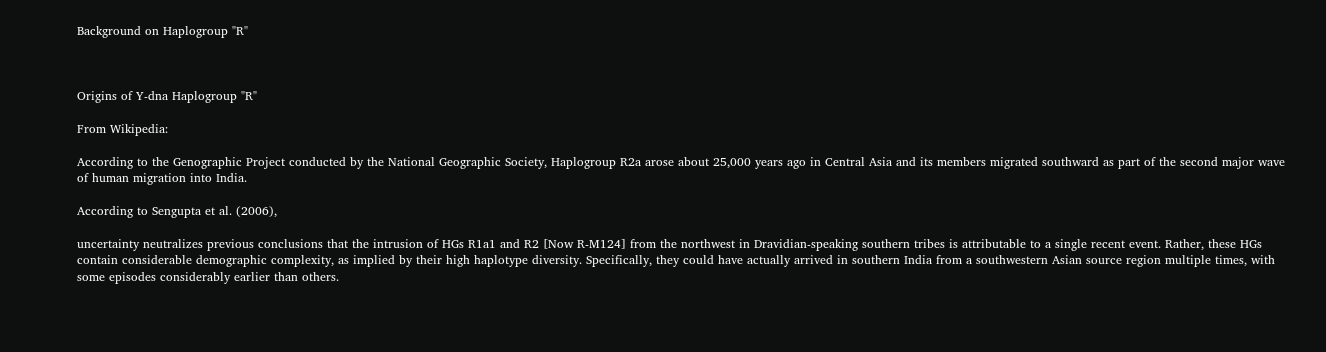Background on Haplogroup "R"



Origins of Y-dna Haplogroup "R"

From Wikipedia:

According to the Genographic Project conducted by the National Geographic Society, Haplogroup R2a arose about 25,000 years ago in Central Asia and its members migrated southward as part of the second major wave of human migration into India.

According to Sengupta et al. (2006),

uncertainty neutralizes previous conclusions that the intrusion of HGs R1a1 and R2 [Now R-M124] from the northwest in Dravidian-speaking southern tribes is attributable to a single recent event. Rather, these HGs contain considerable demographic complexity, as implied by their high haplotype diversity. Specifically, they could have actually arrived in southern India from a southwestern Asian source region multiple times, with some episodes considerably earlier than others.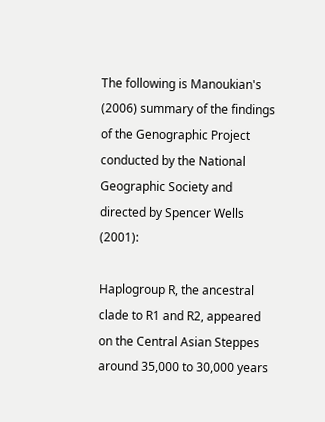The following is Manoukian's (2006) summary of the findings of the Genographic Project conducted by the National Geographic Society and directed by Spencer Wells (2001):

Haplogroup R, the ancestral clade to R1 and R2, appeared on the Central Asian Steppes around 35,000 to 30,000 years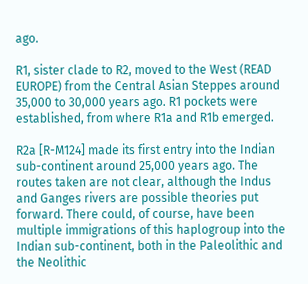ago.

R1, sister clade to R2, moved to the West (READ EUROPE) from the Central Asian Steppes around 35,000 to 30,000 years ago. R1 pockets were established, from where R1a and R1b emerged.

R2a [R-M124] made its first entry into the Indian sub-continent around 25,000 years ago. The routes taken are not clear, although the Indus and Ganges rivers are possible theories put forward. There could, of course, have been multiple immigrations of this haplogroup into the Indian sub-continent, both in the Paleolithic and the Neolithic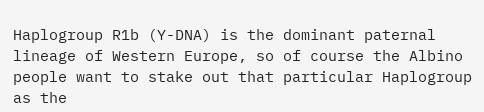Haplogroup R1b (Y-DNA) is the dominant paternal lineage of Western Europe, so of course the Albino people want to stake out that particular Haplogroup as the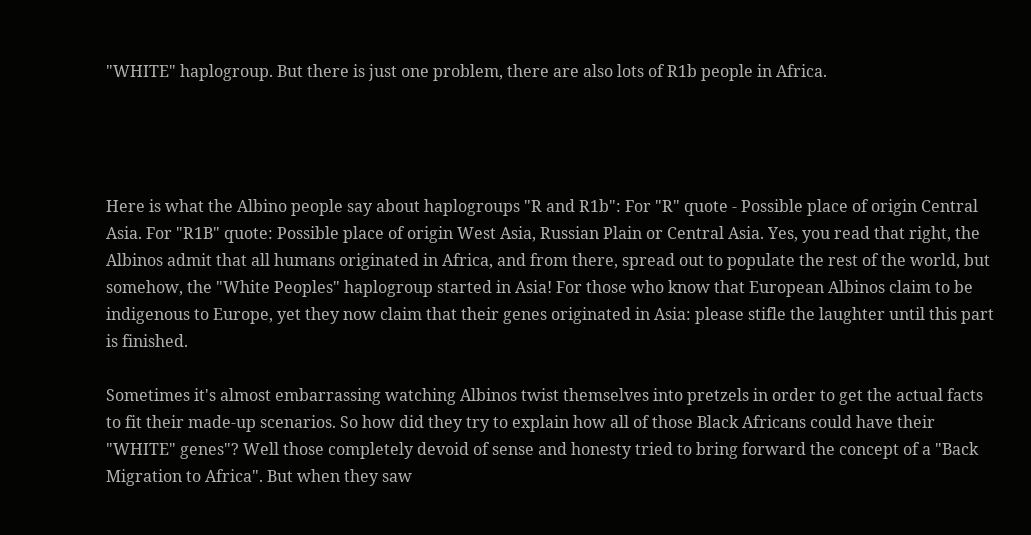"WHITE" haplogroup. But there is just one problem, there are also lots of R1b people in Africa.




Here is what the Albino people say about haplogroups "R and R1b": For "R" quote - Possible place of origin Central Asia. For "R1B" quote: Possible place of origin West Asia, Russian Plain or Central Asia. Yes, you read that right, the Albinos admit that all humans originated in Africa, and from there, spread out to populate the rest of the world, but somehow, the "White Peoples" haplogroup started in Asia! For those who know that European Albinos claim to be indigenous to Europe, yet they now claim that their genes originated in Asia: please stifle the laughter until this part is finished.

Sometimes it's almost embarrassing watching Albinos twist themselves into pretzels in order to get the actual facts to fit their made-up scenarios. So how did they try to explain how all of those Black Africans could have their "WHITE" genes"? Well those completely devoid of sense and honesty tried to bring forward the concept of a "Back Migration to Africa". But when they saw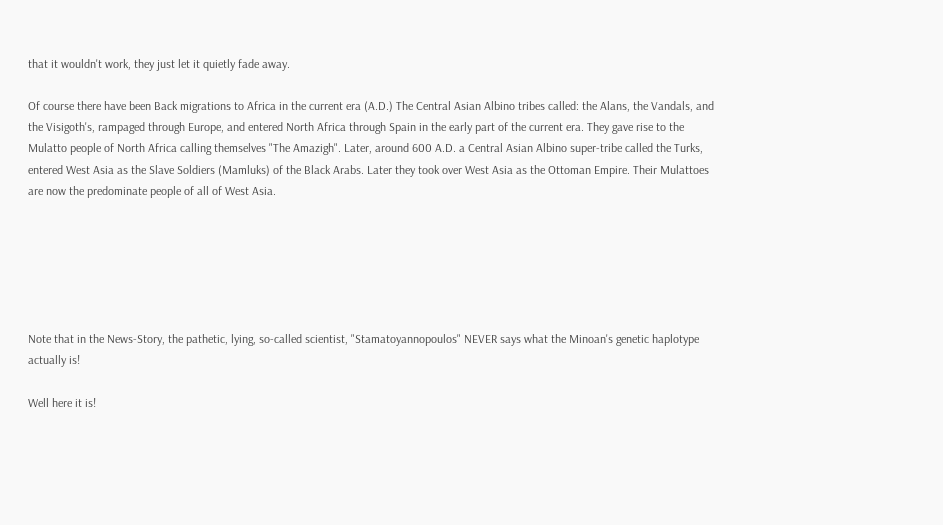that it wouldn't work, they just let it quietly fade away.

Of course there have been Back migrations to Africa in the current era (A.D.) The Central Asian Albino tribes called: the Alans, the Vandals, and the Visigoth's, rampaged through Europe, and entered North Africa through Spain in the early part of the current era. They gave rise to the Mulatto people of North Africa calling themselves "The Amazigh". Later, around 600 A.D. a Central Asian Albino super-tribe called the Turks, entered West Asia as the Slave Soldiers (Mamluks) of the Black Arabs. Later they took over West Asia as the Ottoman Empire. Their Mulattoes are now the predominate people of all of West Asia.






Note that in the News-Story, the pathetic, lying, so-called scientist, "Stamatoyannopoulos" NEVER says what the Minoan's genetic haplotype actually is!

Well here it is!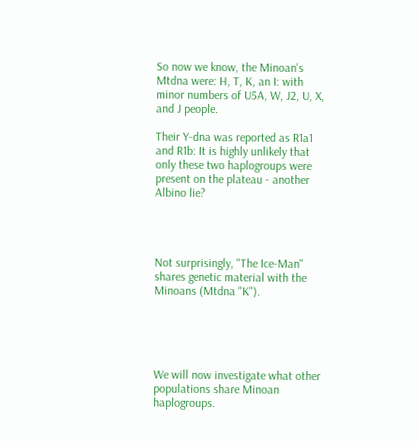So now we know, the Minoan's Mtdna were: H, T, K, an I: with minor numbers of U5A, W, J2, U, X, and J people.

Their Y-dna was reported as R1a1 and R1b: It is highly unlikely that only these two haplogroups were present on the plateau - another Albino lie?




Not surprisingly, "The Ice-Man" shares genetic material with the Minoans (Mtdna "K").





We will now investigate what other populations share Minoan haplogroups.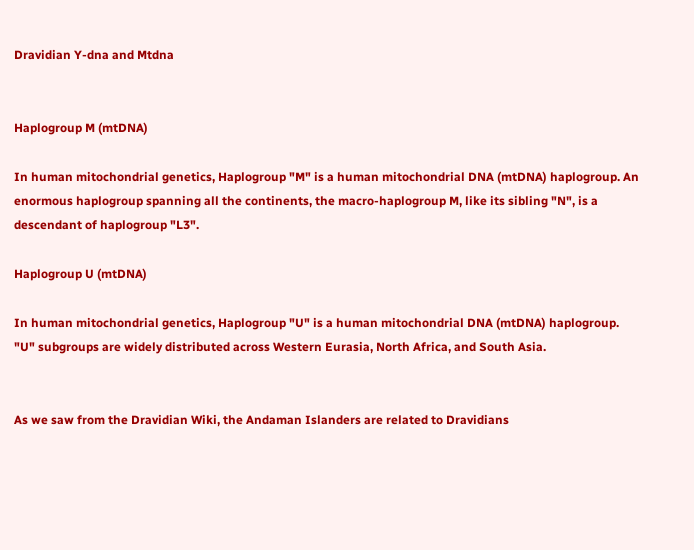Dravidian Y-dna and Mtdna


Haplogroup M (mtDNA)

In human mitochondrial genetics, Haplogroup "M" is a human mitochondrial DNA (mtDNA) haplogroup. An enormous haplogroup spanning all the continents, the macro-haplogroup M, like its sibling "N", is a descendant of haplogroup "L3".

Haplogroup U (mtDNA)

In human mitochondrial genetics, Haplogroup "U" is a human mitochondrial DNA (mtDNA) haplogroup. "U" subgroups are widely distributed across Western Eurasia, North Africa, and South Asia.


As we saw from the Dravidian Wiki, the Andaman Islanders are related to Dravidians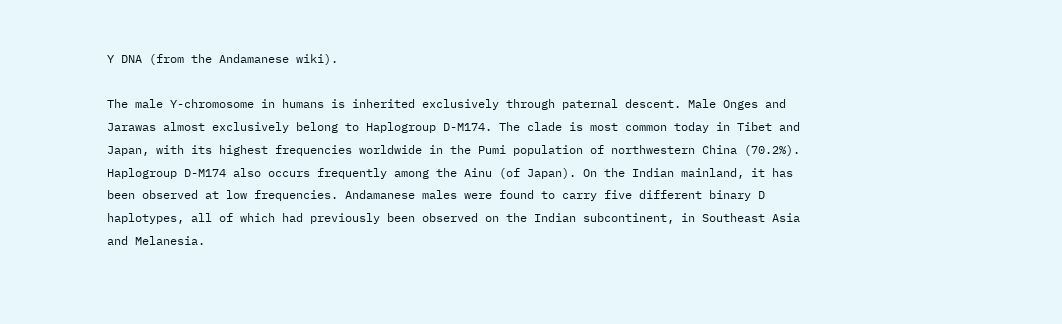Y DNA (from the Andamanese wiki).

The male Y-chromosome in humans is inherited exclusively through paternal descent. Male Onges and Jarawas almost exclusively belong to Haplogroup D-M174. The clade is most common today in Tibet and Japan, with its highest frequencies worldwide in the Pumi population of northwestern China (70.2%). Haplogroup D-M174 also occurs frequently among the Ainu (of Japan). On the Indian mainland, it has been observed at low frequencies. Andamanese males were found to carry five different binary D haplotypes, all of which had previously been observed on the Indian subcontinent, in Southeast Asia and Melanesia.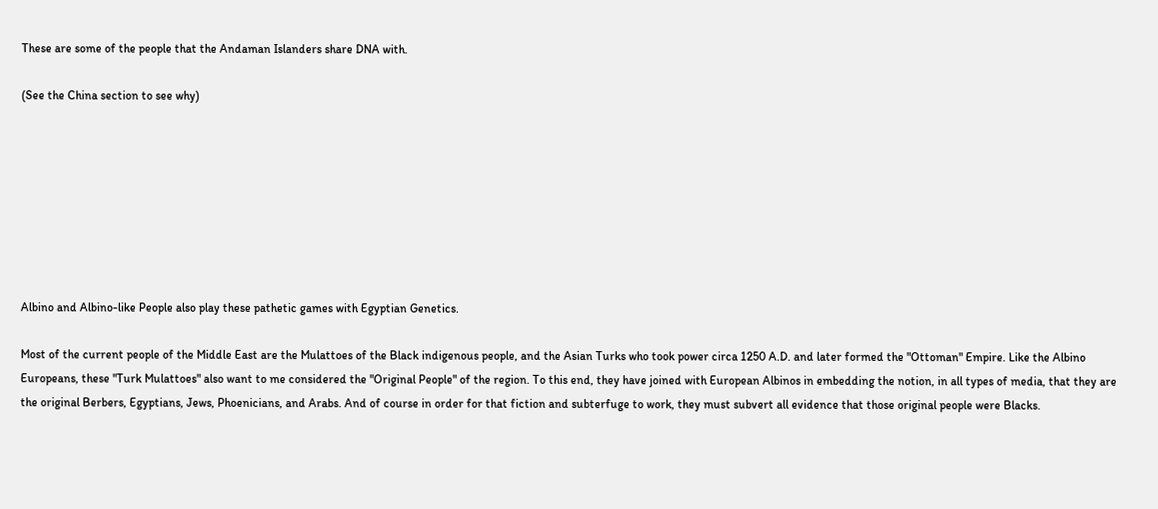These are some of the people that the Andaman Islanders share DNA with.

(See the China section to see why)








Albino and Albino-like People also play these pathetic games with Egyptian Genetics.

Most of the current people of the Middle East are the Mulattoes of the Black indigenous people, and the Asian Turks who took power circa 1250 A.D. and later formed the "Ottoman" Empire. Like the Albino Europeans, these "Turk Mulattoes" also want to me considered the "Original People" of the region. To this end, they have joined with European Albinos in embedding the notion, in all types of media, that they are the original Berbers, Egyptians, Jews, Phoenicians, and Arabs. And of course in order for that fiction and subterfuge to work, they must subvert all evidence that those original people were Blacks.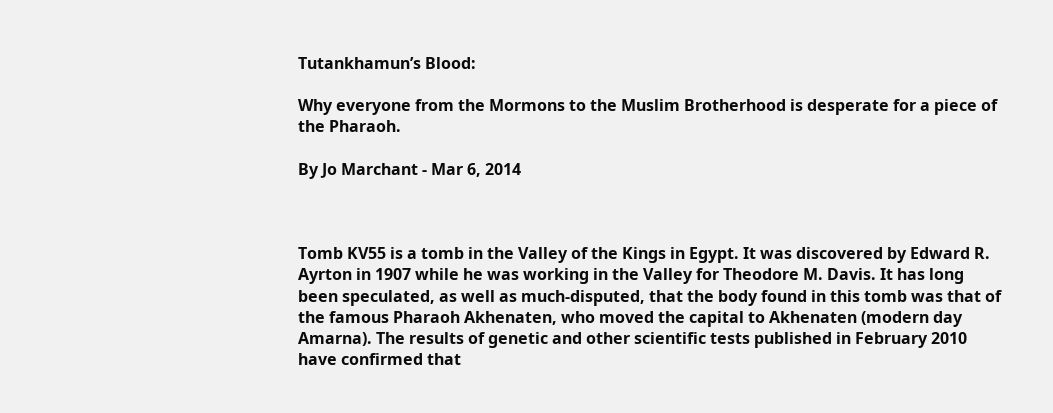Tutankhamun’s Blood:

Why everyone from the Mormons to the Muslim Brotherhood is desperate for a piece of the Pharaoh.

By Jo Marchant - Mar 6, 2014



Tomb KV55 is a tomb in the Valley of the Kings in Egypt. It was discovered by Edward R. Ayrton in 1907 while he was working in the Valley for Theodore M. Davis. It has long been speculated, as well as much-disputed, that the body found in this tomb was that of the famous Pharaoh Akhenaten, who moved the capital to Akhenaten (modern day Amarna). The results of genetic and other scientific tests published in February 2010 have confirmed that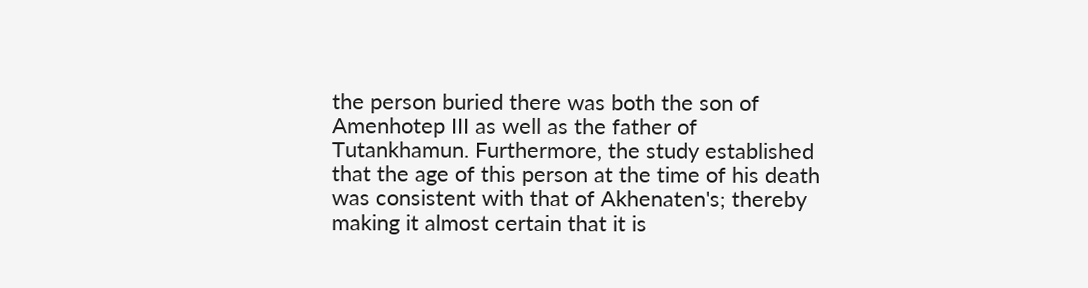the person buried there was both the son of Amenhotep III as well as the father of Tutankhamun. Furthermore, the study established that the age of this person at the time of his death was consistent with that of Akhenaten's; thereby making it almost certain that it is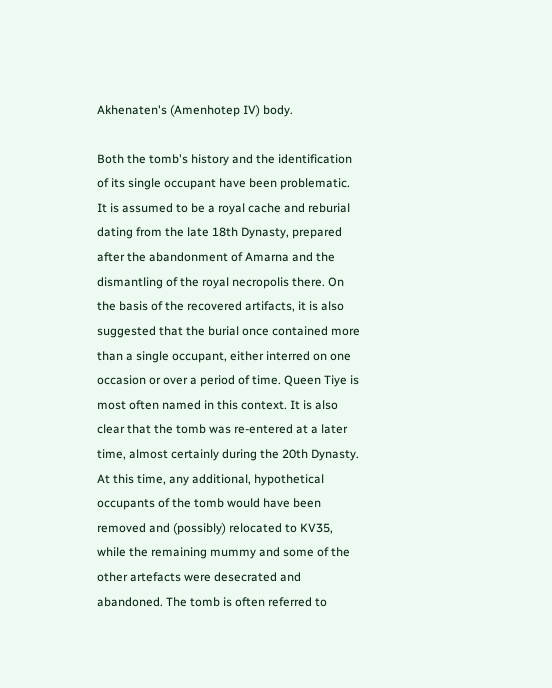Akhenaten's (Amenhotep IV) body.

Both the tomb's history and the identification of its single occupant have been problematic. It is assumed to be a royal cache and reburial dating from the late 18th Dynasty, prepared after the abandonment of Amarna and the dismantling of the royal necropolis there. On the basis of the recovered artifacts, it is also suggested that the burial once contained more than a single occupant, either interred on one occasion or over a period of time. Queen Tiye is most often named in this context. It is also clear that the tomb was re-entered at a later time, almost certainly during the 20th Dynasty. At this time, any additional, hypothetical occupants of the tomb would have been removed and (possibly) relocated to KV35, while the remaining mummy and some of the other artefacts were desecrated and abandoned. The tomb is often referred to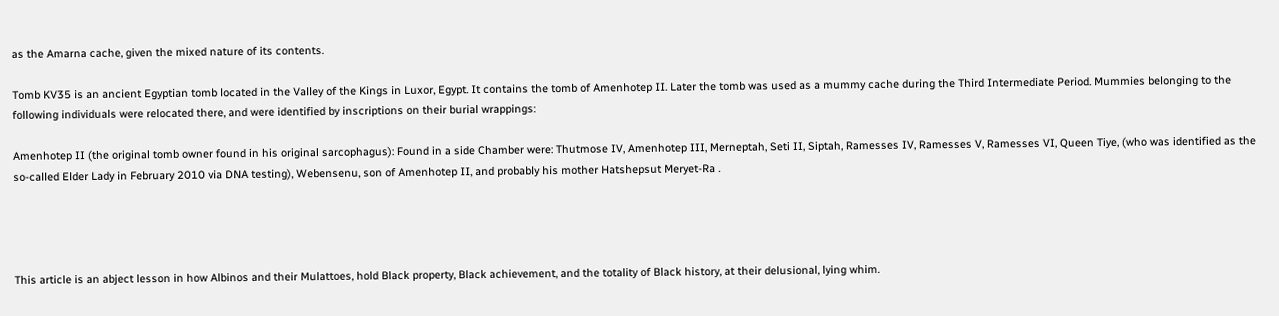as the Amarna cache, given the mixed nature of its contents.

Tomb KV35 is an ancient Egyptian tomb located in the Valley of the Kings in Luxor, Egypt. It contains the tomb of Amenhotep II. Later the tomb was used as a mummy cache during the Third Intermediate Period. Mummies belonging to the following individuals were relocated there, and were identified by inscriptions on their burial wrappings:

Amenhotep II (the original tomb owner found in his original sarcophagus): Found in a side Chamber were: Thutmose IV, Amenhotep III, Merneptah, Seti II, Siptah, Ramesses IV, Ramesses V, Ramesses VI, Queen Tiye, (who was identified as the so-called Elder Lady in February 2010 via DNA testing), Webensenu, son of Amenhotep II, and probably his mother Hatshepsut Meryet-Ra .




This article is an abject lesson in how Albinos and their Mulattoes, hold Black property, Black achievement, and the totality of Black history, at their delusional, lying whim.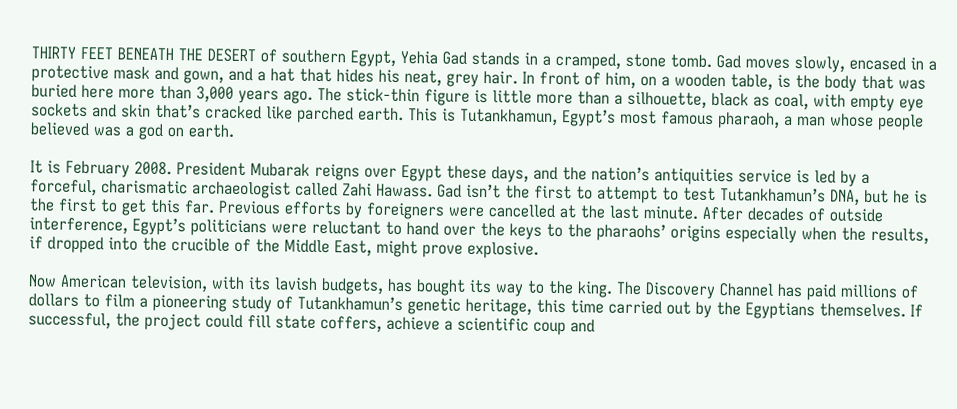THIRTY FEET BENEATH THE DESERT of southern Egypt, Yehia Gad stands in a cramped, stone tomb. Gad moves slowly, encased in a protective mask and gown, and a hat that hides his neat, grey hair. In front of him, on a wooden table, is the body that was buried here more than 3,000 years ago. The stick-thin figure is little more than a silhouette, black as coal, with empty eye sockets and skin that’s cracked like parched earth. This is Tutankhamun, Egypt’s most famous pharaoh, a man whose people believed was a god on earth.

It is February 2008. President Mubarak reigns over Egypt these days, and the nation’s antiquities service is led by a forceful, charismatic archaeologist called Zahi Hawass. Gad isn’t the first to attempt to test Tutankhamun’s DNA, but he is the first to get this far. Previous efforts by foreigners were cancelled at the last minute. After decades of outside interference, Egypt’s politicians were reluctant to hand over the keys to the pharaohs’ origins especially when the results, if dropped into the crucible of the Middle East, might prove explosive.

Now American television, with its lavish budgets, has bought its way to the king. The Discovery Channel has paid millions of dollars to film a pioneering study of Tutankhamun’s genetic heritage, this time carried out by the Egyptians themselves. If successful, the project could fill state coffers, achieve a scientific coup and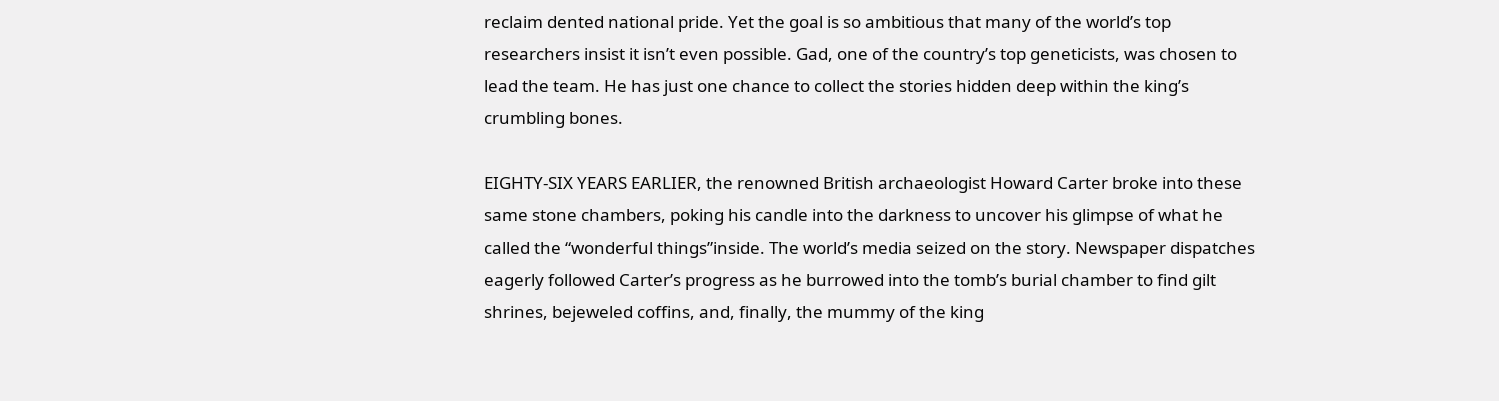reclaim dented national pride. Yet the goal is so ambitious that many of the world’s top researchers insist it isn’t even possible. Gad, one of the country’s top geneticists, was chosen to lead the team. He has just one chance to collect the stories hidden deep within the king’s crumbling bones.

EIGHTY-SIX YEARS EARLIER, the renowned British archaeologist Howard Carter broke into these same stone chambers, poking his candle into the darkness to uncover his glimpse of what he called the “wonderful things”inside. The world’s media seized on the story. Newspaper dispatches eagerly followed Carter’s progress as he burrowed into the tomb’s burial chamber to find gilt shrines, bejeweled coffins, and, finally, the mummy of the king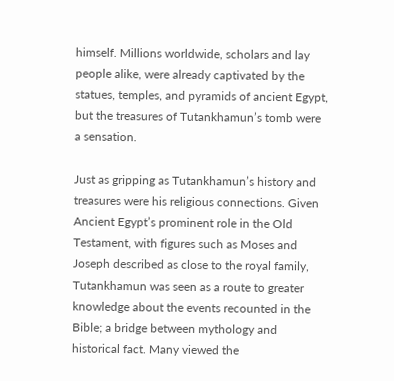himself. Millions worldwide, scholars and lay people alike, were already captivated by the statues, temples, and pyramids of ancient Egypt, but the treasures of Tutankhamun’s tomb were a sensation.

Just as gripping as Tutankhamun’s history and treasures were his religious connections. Given Ancient Egypt’s prominent role in the Old Testament, with figures such as Moses and Joseph described as close to the royal family, Tutankhamun was seen as a route to greater knowledge about the events recounted in the Bible; a bridge between mythology and historical fact. Many viewed the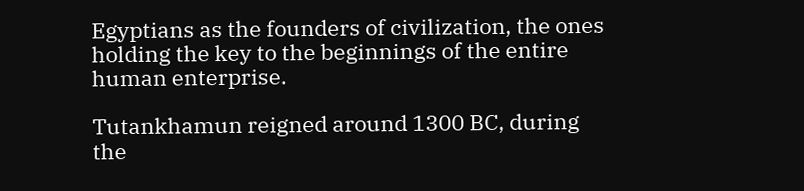Egyptians as the founders of civilization, the ones holding the key to the beginnings of the entire human enterprise.

Tutankhamun reigned around 1300 BC, during the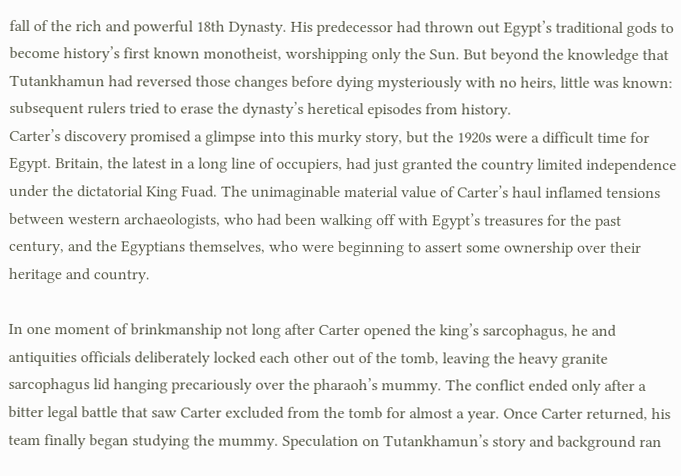fall of the rich and powerful 18th Dynasty. His predecessor had thrown out Egypt’s traditional gods to become history’s first known monotheist, worshipping only the Sun. But beyond the knowledge that Tutankhamun had reversed those changes before dying mysteriously with no heirs, little was known: subsequent rulers tried to erase the dynasty’s heretical episodes from history.
Carter’s discovery promised a glimpse into this murky story, but the 1920s were a difficult time for Egypt. Britain, the latest in a long line of occupiers, had just granted the country limited independence under the dictatorial King Fuad. The unimaginable material value of Carter’s haul inflamed tensions between western archaeologists, who had been walking off with Egypt’s treasures for the past century, and the Egyptians themselves, who were beginning to assert some ownership over their heritage and country.

In one moment of brinkmanship not long after Carter opened the king’s sarcophagus, he and antiquities officials deliberately locked each other out of the tomb, leaving the heavy granite sarcophagus lid hanging precariously over the pharaoh’s mummy. The conflict ended only after a bitter legal battle that saw Carter excluded from the tomb for almost a year. Once Carter returned, his team finally began studying the mummy. Speculation on Tutankhamun’s story and background ran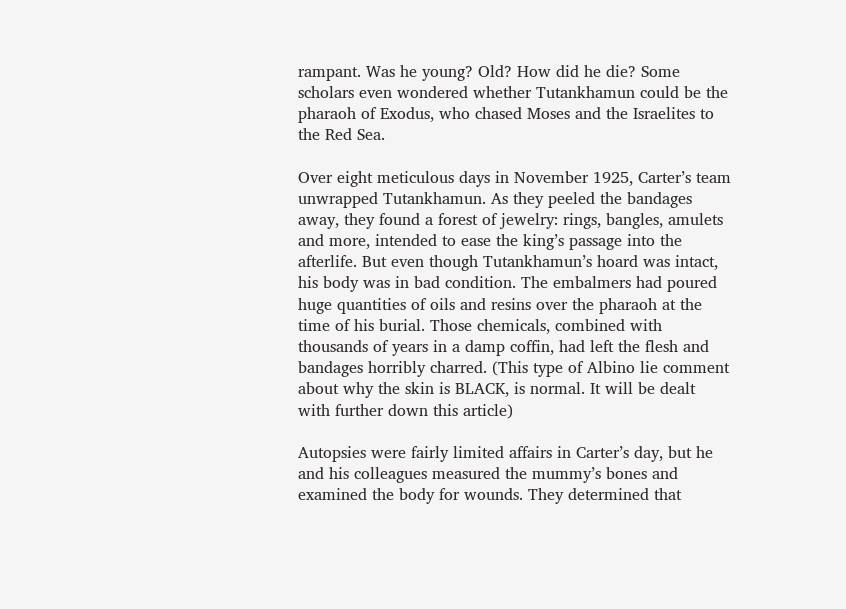rampant. Was he young? Old? How did he die? Some scholars even wondered whether Tutankhamun could be the pharaoh of Exodus, who chased Moses and the Israelites to the Red Sea.

Over eight meticulous days in November 1925, Carter’s team unwrapped Tutankhamun. As they peeled the bandages away, they found a forest of jewelry: rings, bangles, amulets and more, intended to ease the king’s passage into the afterlife. But even though Tutankhamun’s hoard was intact, his body was in bad condition. The embalmers had poured huge quantities of oils and resins over the pharaoh at the time of his burial. Those chemicals, combined with thousands of years in a damp coffin, had left the flesh and bandages horribly charred. (This type of Albino lie comment about why the skin is BLACK, is normal. It will be dealt with further down this article)

Autopsies were fairly limited affairs in Carter’s day, but he and his colleagues measured the mummy’s bones and examined the body for wounds. They determined that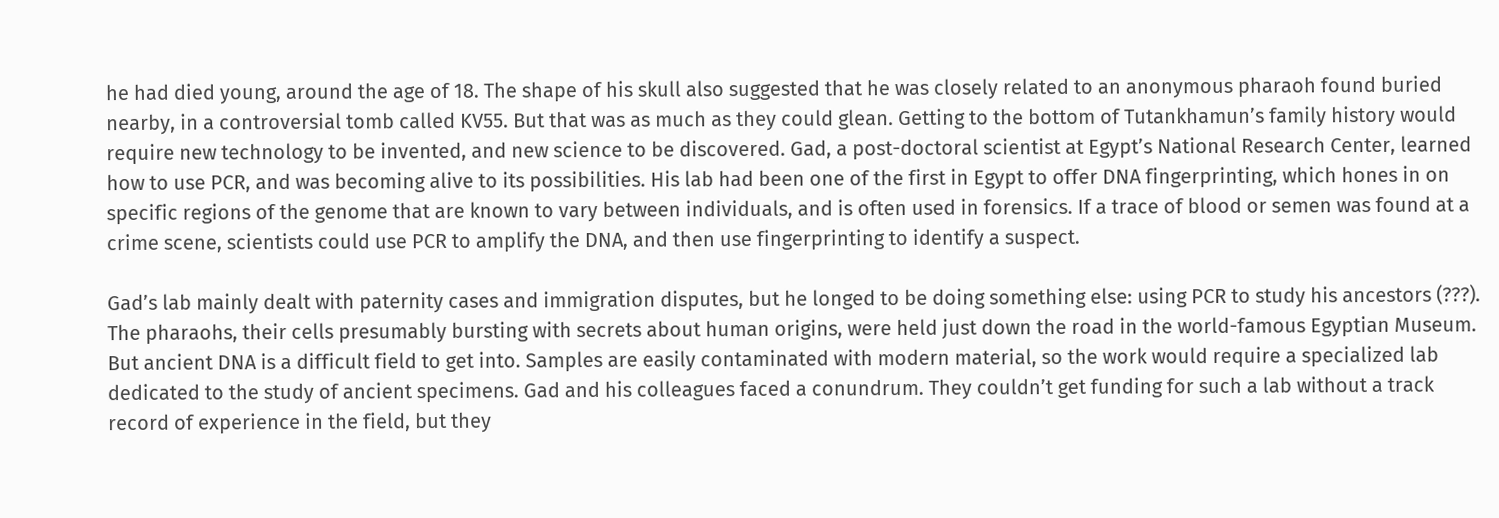he had died young, around the age of 18. The shape of his skull also suggested that he was closely related to an anonymous pharaoh found buried nearby, in a controversial tomb called KV55. But that was as much as they could glean. Getting to the bottom of Tutankhamun’s family history would require new technology to be invented, and new science to be discovered. Gad, a post-doctoral scientist at Egypt’s National Research Center, learned how to use PCR, and was becoming alive to its possibilities. His lab had been one of the first in Egypt to offer DNA fingerprinting, which hones in on specific regions of the genome that are known to vary between individuals, and is often used in forensics. If a trace of blood or semen was found at a crime scene, scientists could use PCR to amplify the DNA, and then use fingerprinting to identify a suspect.

Gad’s lab mainly dealt with paternity cases and immigration disputes, but he longed to be doing something else: using PCR to study his ancestors (???). The pharaohs, their cells presumably bursting with secrets about human origins, were held just down the road in the world-famous Egyptian Museum. But ancient DNA is a difficult field to get into. Samples are easily contaminated with modern material, so the work would require a specialized lab dedicated to the study of ancient specimens. Gad and his colleagues faced a conundrum. They couldn’t get funding for such a lab without a track record of experience in the field, but they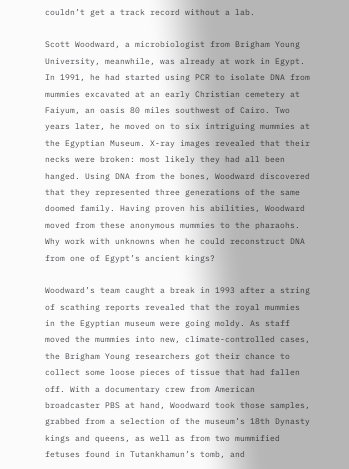couldn’t get a track record without a lab.

Scott Woodward, a microbiologist from Brigham Young University, meanwhile, was already at work in Egypt. In 1991, he had started using PCR to isolate DNA from mummies excavated at an early Christian cemetery at Faiyum, an oasis 80 miles southwest of Cairo. Two years later, he moved on to six intriguing mummies at the Egyptian Museum. X-ray images revealed that their necks were broken: most likely they had all been hanged. Using DNA from the bones, Woodward discovered that they represented three generations of the same doomed family. Having proven his abilities, Woodward moved from these anonymous mummies to the pharaohs. Why work with unknowns when he could reconstruct DNA from one of Egypt’s ancient kings?

Woodward’s team caught a break in 1993 after a string of scathing reports revealed that the royal mummies in the Egyptian museum were going moldy. As staff moved the mummies into new, climate-controlled cases, the Brigham Young researchers got their chance to collect some loose pieces of tissue that had fallen off. With a documentary crew from American broadcaster PBS at hand, Woodward took those samples, grabbed from a selection of the museum’s 18th Dynasty kings and queens, as well as from two mummified fetuses found in Tutankhamun’s tomb, and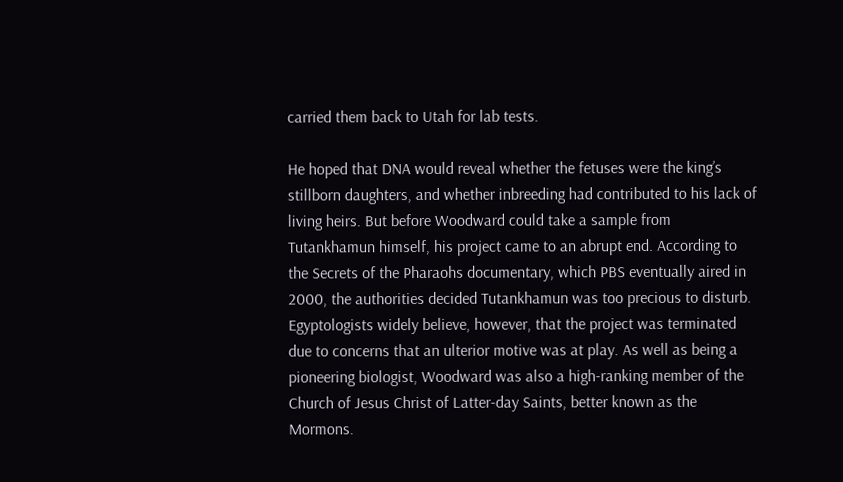carried them back to Utah for lab tests.

He hoped that DNA would reveal whether the fetuses were the king’s stillborn daughters, and whether inbreeding had contributed to his lack of living heirs. But before Woodward could take a sample from Tutankhamun himself, his project came to an abrupt end. According to the Secrets of the Pharaohs documentary, which PBS eventually aired in 2000, the authorities decided Tutankhamun was too precious to disturb. Egyptologists widely believe, however, that the project was terminated due to concerns that an ulterior motive was at play. As well as being a pioneering biologist, Woodward was also a high-ranking member of the Church of Jesus Christ of Latter-day Saints, better known as the Mormons.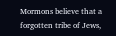Mormons believe that a forgotten tribe of Jews,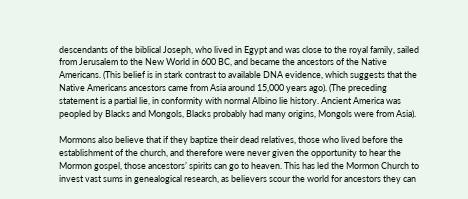descendants of the biblical Joseph, who lived in Egypt and was close to the royal family, sailed from Jerusalem to the New World in 600 BC, and became the ancestors of the Native Americans. (This belief is in stark contrast to available DNA evidence, which suggests that the Native Americans ancestors came from Asia around 15,000 years ago). (The preceding statement is a partial lie, in conformity with normal Albino lie history. Ancient America was peopled by Blacks and Mongols, Blacks probably had many origins, Mongols were from Asia).

Mormons also believe that if they baptize their dead relatives, those who lived before the establishment of the church, and therefore were never given the opportunity to hear the Mormon gospel, those ancestors’ spirits can go to heaven. This has led the Mormon Church to invest vast sums in genealogical research, as believers scour the world for ancestors they can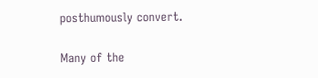posthumously convert.

Many of the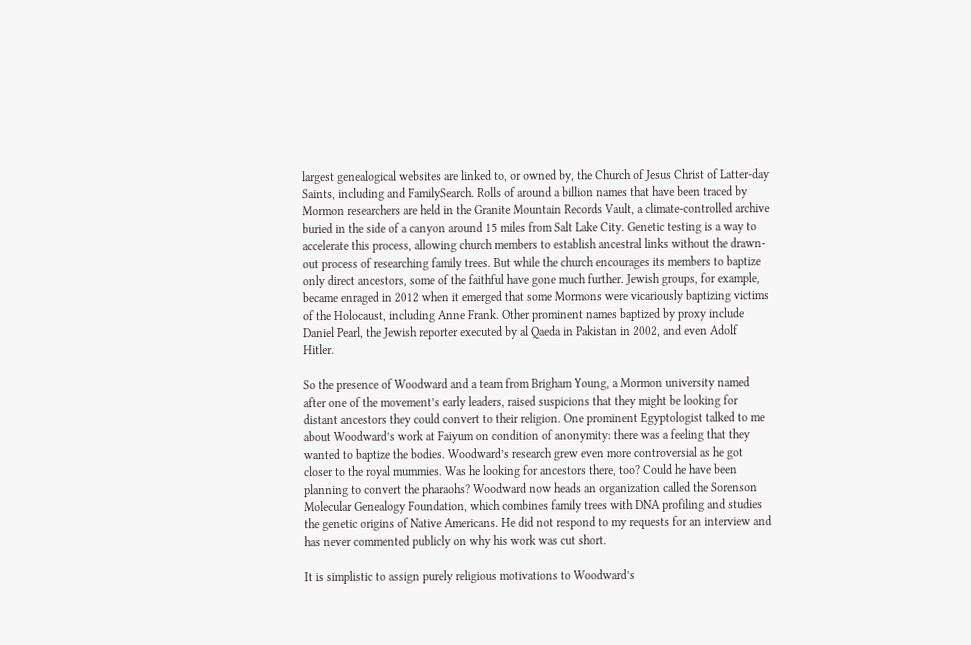largest genealogical websites are linked to, or owned by, the Church of Jesus Christ of Latter-day Saints, including and FamilySearch. Rolls of around a billion names that have been traced by Mormon researchers are held in the Granite Mountain Records Vault, a climate-controlled archive buried in the side of a canyon around 15 miles from Salt Lake City. Genetic testing is a way to accelerate this process, allowing church members to establish ancestral links without the drawn-out process of researching family trees. But while the church encourages its members to baptize only direct ancestors, some of the faithful have gone much further. Jewish groups, for example, became enraged in 2012 when it emerged that some Mormons were vicariously baptizing victims of the Holocaust, including Anne Frank. Other prominent names baptized by proxy include Daniel Pearl, the Jewish reporter executed by al Qaeda in Pakistan in 2002, and even Adolf Hitler.

So the presence of Woodward and a team from Brigham Young, a Mormon university named after one of the movement’s early leaders, raised suspicions that they might be looking for distant ancestors they could convert to their religion. One prominent Egyptologist talked to me about Woodward’s work at Faiyum on condition of anonymity: there was a feeling that they wanted to baptize the bodies. Woodward’s research grew even more controversial as he got closer to the royal mummies. Was he looking for ancestors there, too? Could he have been planning to convert the pharaohs? Woodward now heads an organization called the Sorenson Molecular Genealogy Foundation, which combines family trees with DNA profiling and studies the genetic origins of Native Americans. He did not respond to my requests for an interview and has never commented publicly on why his work was cut short.

It is simplistic to assign purely religious motivations to Woodward’s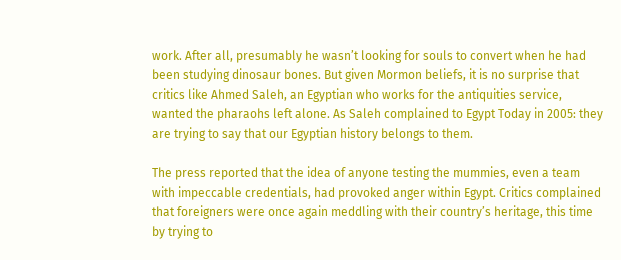work. After all, presumably he wasn’t looking for souls to convert when he had been studying dinosaur bones. But given Mormon beliefs, it is no surprise that critics like Ahmed Saleh, an Egyptian who works for the antiquities service, wanted the pharaohs left alone. As Saleh complained to Egypt Today in 2005: they are trying to say that our Egyptian history belongs to them.

The press reported that the idea of anyone testing the mummies, even a team with impeccable credentials, had provoked anger within Egypt. Critics complained that foreigners were once again meddling with their country’s heritage, this time by trying to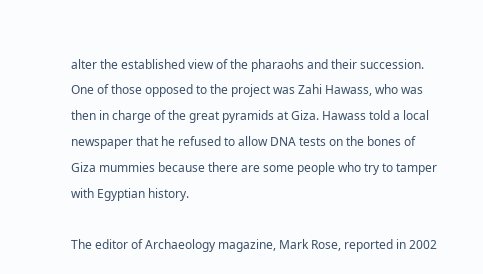alter the established view of the pharaohs and their succession. One of those opposed to the project was Zahi Hawass, who was then in charge of the great pyramids at Giza. Hawass told a local newspaper that he refused to allow DNA tests on the bones of Giza mummies because there are some people who try to tamper with Egyptian history.

The editor of Archaeology magazine, Mark Rose, reported in 2002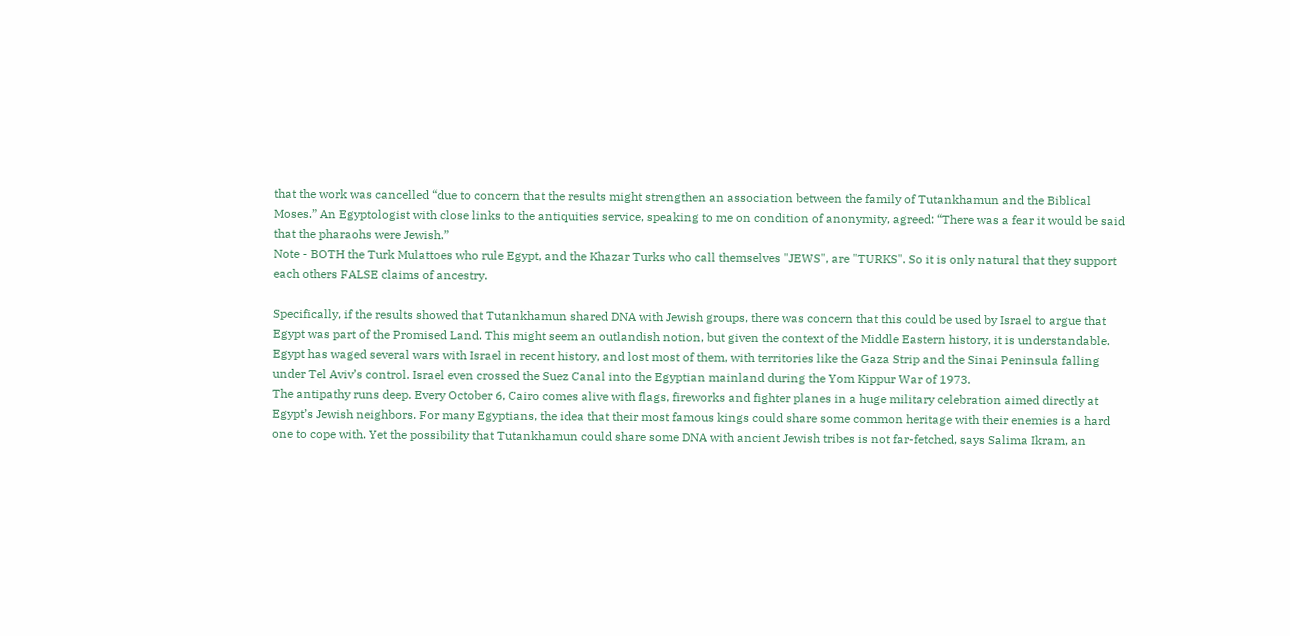that the work was cancelled “due to concern that the results might strengthen an association between the family of Tutankhamun and the Biblical Moses.” An Egyptologist with close links to the antiquities service, speaking to me on condition of anonymity, agreed: “There was a fear it would be said that the pharaohs were Jewish.”
Note - BOTH the Turk Mulattoes who rule Egypt, and the Khazar Turks who call themselves "JEWS", are "TURKS". So it is only natural that they support each others FALSE claims of ancestry.

Specifically, if the results showed that Tutankhamun shared DNA with Jewish groups, there was concern that this could be used by Israel to argue that Egypt was part of the Promised Land. This might seem an outlandish notion, but given the context of the Middle Eastern history, it is understandable. Egypt has waged several wars with Israel in recent history, and lost most of them, with territories like the Gaza Strip and the Sinai Peninsula falling under Tel Aviv’s control. Israel even crossed the Suez Canal into the Egyptian mainland during the Yom Kippur War of 1973.
The antipathy runs deep. Every October 6, Cairo comes alive with flags, fireworks and fighter planes in a huge military celebration aimed directly at Egypt’s Jewish neighbors. For many Egyptians, the idea that their most famous kings could share some common heritage with their enemies is a hard one to cope with. Yet the possibility that Tutankhamun could share some DNA with ancient Jewish tribes is not far-fetched, says Salima Ikram, an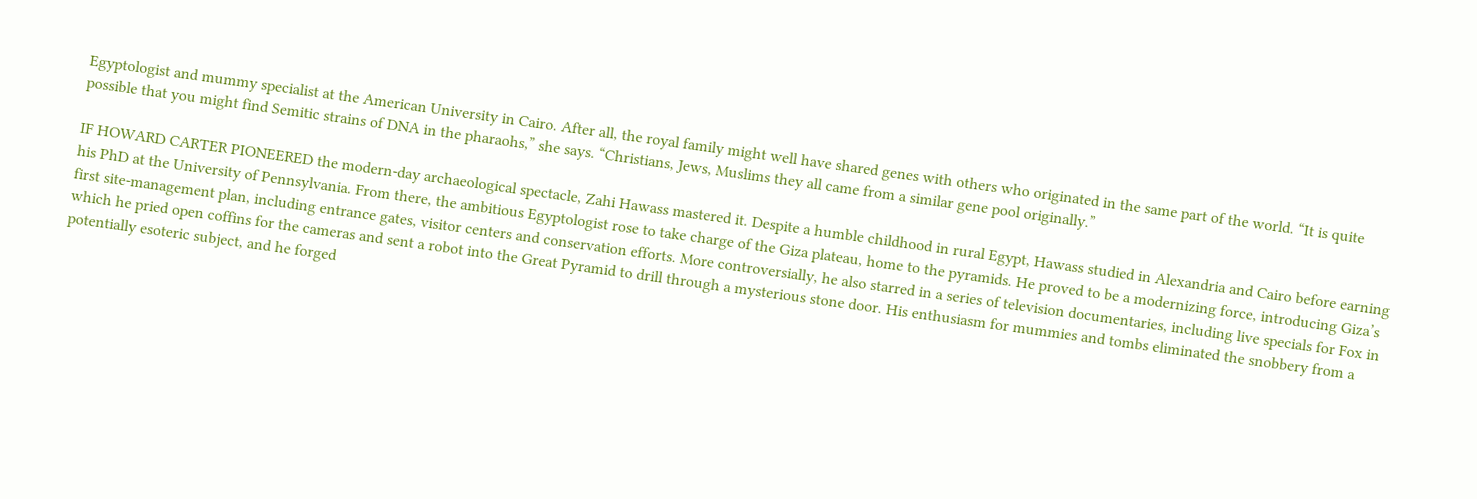Egyptologist and mummy specialist at the American University in Cairo. After all, the royal family might well have shared genes with others who originated in the same part of the world. “It is quite possible that you might find Semitic strains of DNA in the pharaohs,” she says. “Christians, Jews, Muslims they all came from a similar gene pool originally.”

IF HOWARD CARTER PIONEERED the modern-day archaeological spectacle, Zahi Hawass mastered it. Despite a humble childhood in rural Egypt, Hawass studied in Alexandria and Cairo before earning his PhD at the University of Pennsylvania. From there, the ambitious Egyptologist rose to take charge of the Giza plateau, home to the pyramids. He proved to be a modernizing force, introducing Giza’s first site-management plan, including entrance gates, visitor centers and conservation efforts. More controversially, he also starred in a series of television documentaries, including live specials for Fox in which he pried open coffins for the cameras and sent a robot into the Great Pyramid to drill through a mysterious stone door. His enthusiasm for mummies and tombs eliminated the snobbery from a potentially esoteric subject, and he forged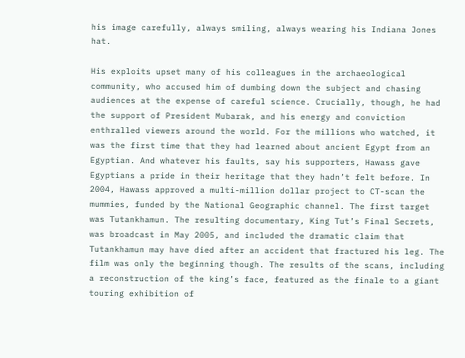his image carefully, always smiling, always wearing his Indiana Jones hat.

His exploits upset many of his colleagues in the archaeological community, who accused him of dumbing down the subject and chasing audiences at the expense of careful science. Crucially, though, he had the support of President Mubarak, and his energy and conviction enthralled viewers around the world. For the millions who watched, it was the first time that they had learned about ancient Egypt from an Egyptian. And whatever his faults, say his supporters, Hawass gave Egyptians a pride in their heritage that they hadn’t felt before. In 2004, Hawass approved a multi-million dollar project to CT-scan the mummies, funded by the National Geographic channel. The first target was Tutankhamun. The resulting documentary, King Tut’s Final Secrets, was broadcast in May 2005, and included the dramatic claim that Tutankhamun may have died after an accident that fractured his leg. The film was only the beginning though. The results of the scans, including a reconstruction of the king’s face, featured as the finale to a giant touring exhibition of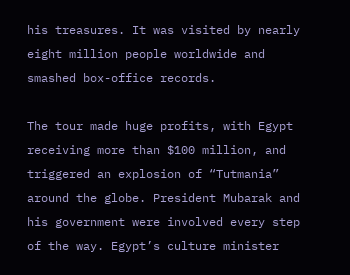his treasures. It was visited by nearly eight million people worldwide and smashed box-office records.

The tour made huge profits, with Egypt receiving more than $100 million, and triggered an explosion of “Tutmania” around the globe. President Mubarak and his government were involved every step of the way. Egypt’s culture minister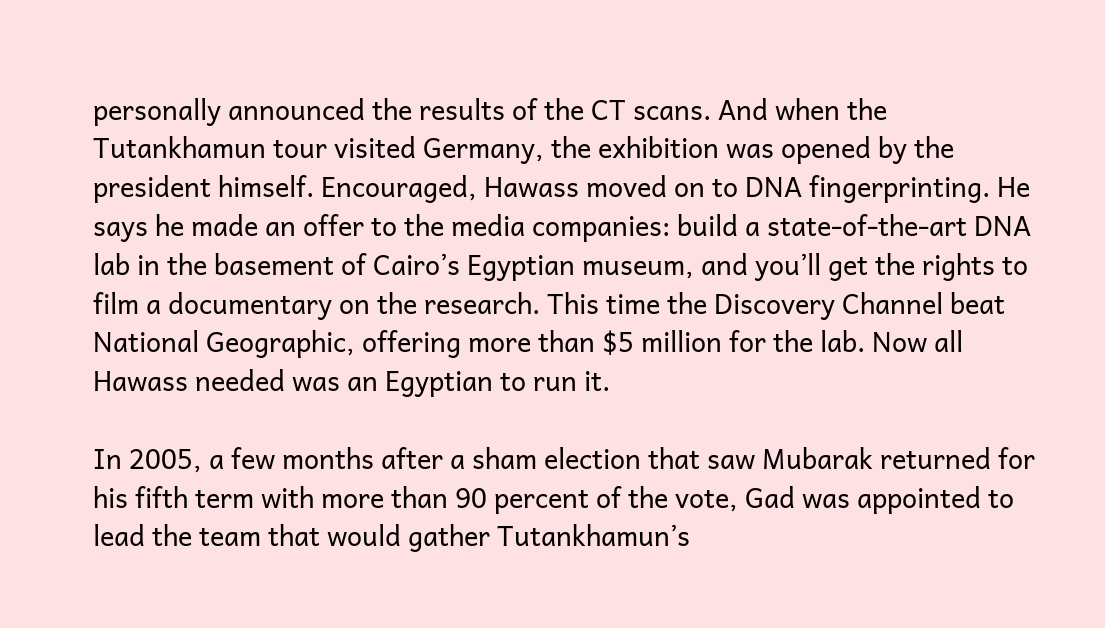personally announced the results of the CT scans. And when the Tutankhamun tour visited Germany, the exhibition was opened by the president himself. Encouraged, Hawass moved on to DNA fingerprinting. He says he made an offer to the media companies: build a state-of-the-art DNA lab in the basement of Cairo’s Egyptian museum, and you’ll get the rights to film a documentary on the research. This time the Discovery Channel beat National Geographic, offering more than $5 million for the lab. Now all Hawass needed was an Egyptian to run it.

In 2005, a few months after a sham election that saw Mubarak returned for his fifth term with more than 90 percent of the vote, Gad was appointed to lead the team that would gather Tutankhamun’s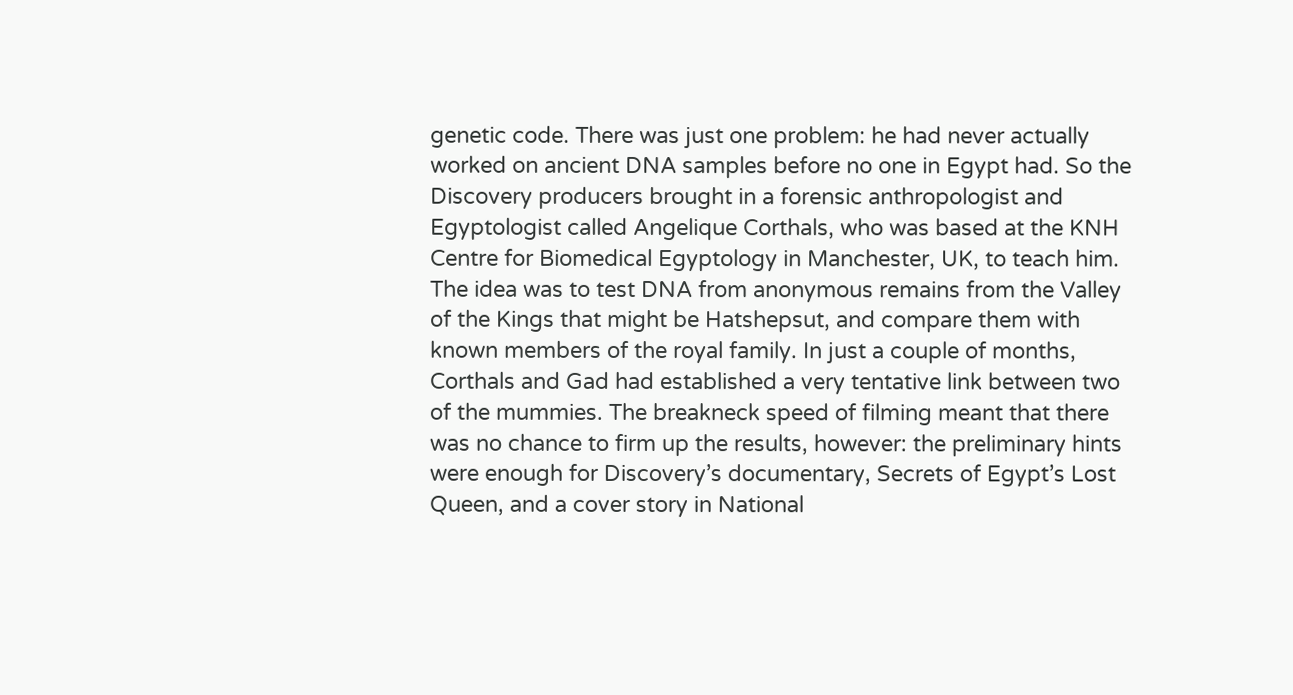genetic code. There was just one problem: he had never actually worked on ancient DNA samples before no one in Egypt had. So the Discovery producers brought in a forensic anthropologist and Egyptologist called Angelique Corthals, who was based at the KNH Centre for Biomedical Egyptology in Manchester, UK, to teach him. The idea was to test DNA from anonymous remains from the Valley of the Kings that might be Hatshepsut, and compare them with known members of the royal family. In just a couple of months, Corthals and Gad had established a very tentative link between two of the mummies. The breakneck speed of filming meant that there was no chance to firm up the results, however: the preliminary hints were enough for Discovery’s documentary, Secrets of Egypt’s Lost Queen, and a cover story in National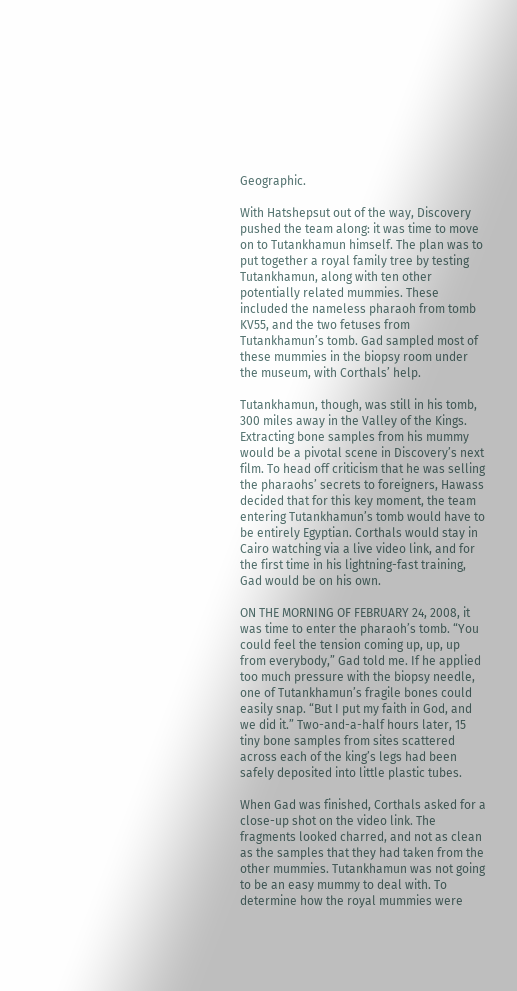Geographic.

With Hatshepsut out of the way, Discovery pushed the team along: it was time to move on to Tutankhamun himself. The plan was to put together a royal family tree by testing Tutankhamun, along with ten other potentially related mummies. These included the nameless pharaoh from tomb KV55, and the two fetuses from Tutankhamun’s tomb. Gad sampled most of these mummies in the biopsy room under the museum, with Corthals’ help.

Tutankhamun, though, was still in his tomb, 300 miles away in the Valley of the Kings. Extracting bone samples from his mummy would be a pivotal scene in Discovery’s next film. To head off criticism that he was selling the pharaohs’ secrets to foreigners, Hawass decided that for this key moment, the team entering Tutankhamun’s tomb would have to be entirely Egyptian. Corthals would stay in Cairo watching via a live video link, and for the first time in his lightning-fast training, Gad would be on his own.

ON THE MORNING OF FEBRUARY 24, 2008, it was time to enter the pharaoh’s tomb. “You could feel the tension coming up, up, up from everybody,” Gad told me. If he applied too much pressure with the biopsy needle, one of Tutankhamun’s fragile bones could easily snap. “But I put my faith in God, and we did it.” Two-and-a-half hours later, 15 tiny bone samples from sites scattered across each of the king’s legs had been safely deposited into little plastic tubes.

When Gad was finished, Corthals asked for a close-up shot on the video link. The fragments looked charred, and not as clean as the samples that they had taken from the other mummies. Tutankhamun was not going to be an easy mummy to deal with. To determine how the royal mummies were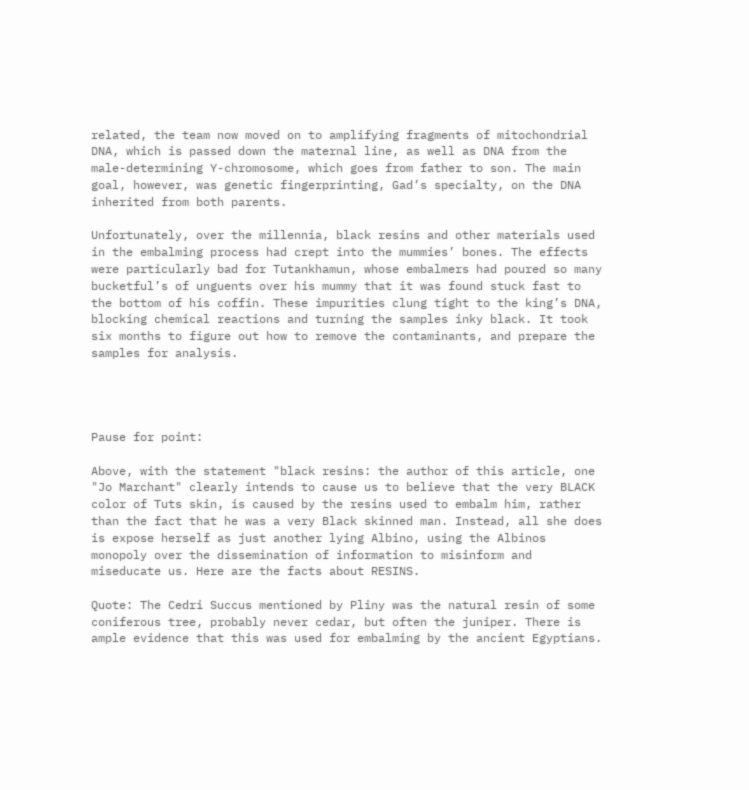related, the team now moved on to amplifying fragments of mitochondrial DNA, which is passed down the maternal line, as well as DNA from the male-determining Y-chromosome, which goes from father to son. The main goal, however, was genetic fingerprinting, Gad’s specialty, on the DNA inherited from both parents.

Unfortunately, over the millennia, black resins and other materials used in the embalming process had crept into the mummies’ bones. The effects were particularly bad for Tutankhamun, whose embalmers had poured so many bucketful’s of unguents over his mummy that it was found stuck fast to the bottom of his coffin. These impurities clung tight to the king’s DNA, blocking chemical reactions and turning the samples inky black. It took six months to figure out how to remove the contaminants, and prepare the samples for analysis.




Pause for point:

Above, with the statement "black resins: the author of this article, one "Jo Marchant" clearly intends to cause us to believe that the very BLACK color of Tuts skin, is caused by the resins used to embalm him, rather than the fact that he was a very Black skinned man. Instead, all she does is expose herself as just another lying Albino, using the Albinos monopoly over the dissemination of information to misinform and miseducate us. Here are the facts about RESINS.

Quote: The Cedri Succus mentioned by Pliny was the natural resin of some coniferous tree, probably never cedar, but often the juniper. There is ample evidence that this was used for embalming by the ancient Egyptians.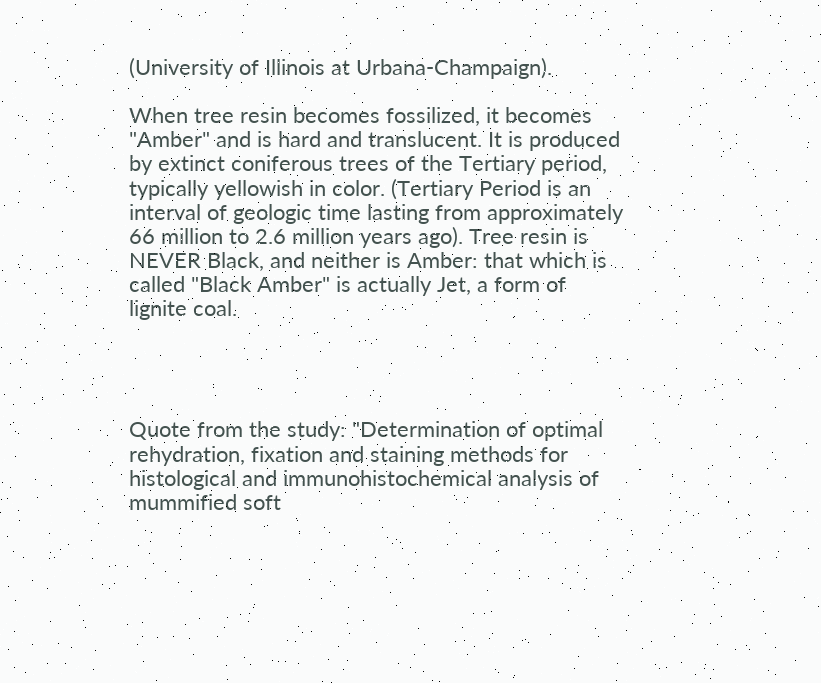(University of Illinois at Urbana-Champaign).

When tree resin becomes fossilized, it becomes "Amber" and is hard and translucent. It is produced by extinct coniferous trees of the Tertiary period, typically yellowish in color. (Tertiary Period is an interval of geologic time lasting from approximately 66 million to 2.6 million years ago). Tree resin is NEVER Black, and neither is Amber: that which is called "Black Amber" is actually Jet, a form of lignite coal.




Quote from the study: "Determination of optimal rehydration, fixation and staining methods for histological and immunohistochemical analysis of mummified soft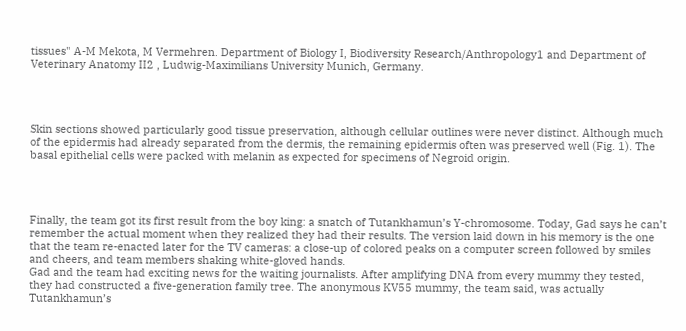tissues" A-M Mekota, M Vermehren. Department of Biology I, Biodiversity Research/Anthropology1 and Department of Veterinary Anatomy II2 , Ludwig-Maximilians University Munich, Germany.




Skin sections showed particularly good tissue preservation, although cellular outlines were never distinct. Although much of the epidermis had already separated from the dermis, the remaining epidermis often was preserved well (Fig. 1). The basal epithelial cells were packed with melanin as expected for specimens of Negroid origin.




Finally, the team got its first result from the boy king: a snatch of Tutankhamun’s Y-chromosome. Today, Gad says he can’t remember the actual moment when they realized they had their results. The version laid down in his memory is the one that the team re-enacted later for the TV cameras: a close-up of colored peaks on a computer screen followed by smiles and cheers, and team members shaking white-gloved hands.
Gad and the team had exciting news for the waiting journalists. After amplifying DNA from every mummy they tested, they had constructed a five-generation family tree. The anonymous KV55 mummy, the team said, was actually Tutankhamun’s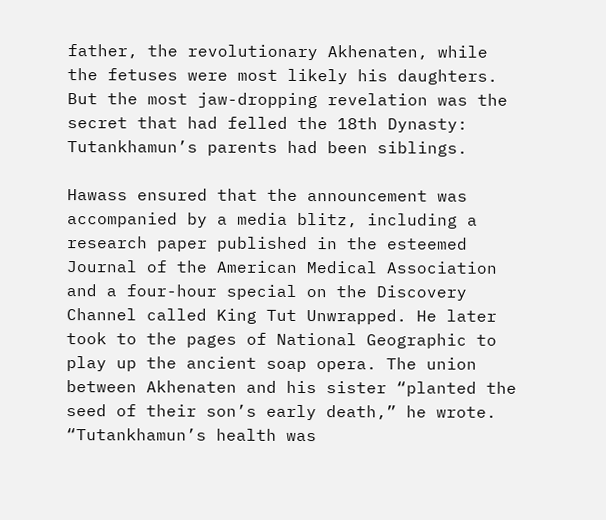father, the revolutionary Akhenaten, while the fetuses were most likely his daughters. But the most jaw-dropping revelation was the secret that had felled the 18th Dynasty: Tutankhamun’s parents had been siblings.

Hawass ensured that the announcement was accompanied by a media blitz, including a research paper published in the esteemed Journal of the American Medical Association and a four-hour special on the Discovery Channel called King Tut Unwrapped. He later took to the pages of National Geographic to play up the ancient soap opera. The union between Akhenaten and his sister “planted the seed of their son’s early death,” he wrote. “Tutankhamun’s health was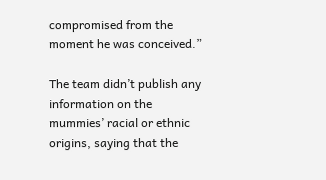compromised from the moment he was conceived.”

The team didn’t publish any information on the mummies’ racial or ethnic origins, saying that the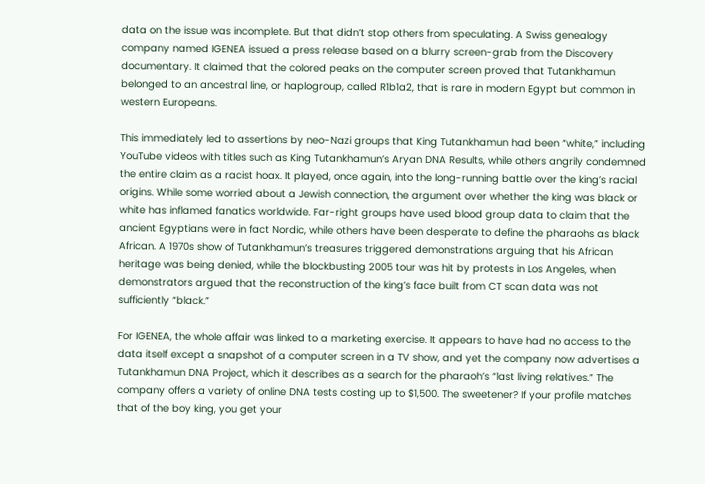data on the issue was incomplete. But that didn’t stop others from speculating. A Swiss genealogy company named IGENEA issued a press release based on a blurry screen-grab from the Discovery documentary. It claimed that the colored peaks on the computer screen proved that Tutankhamun belonged to an ancestral line, or haplogroup, called R1b1a2, that is rare in modern Egypt but common in western Europeans.

This immediately led to assertions by neo-Nazi groups that King Tutankhamun had been “white,” including YouTube videos with titles such as King Tutankhamun’s Aryan DNA Results, while others angrily condemned the entire claim as a racist hoax. It played, once again, into the long-running battle over the king’s racial origins. While some worried about a Jewish connection, the argument over whether the king was black or white has inflamed fanatics worldwide. Far-right groups have used blood group data to claim that the ancient Egyptians were in fact Nordic, while others have been desperate to define the pharaohs as black African. A 1970s show of Tutankhamun’s treasures triggered demonstrations arguing that his African heritage was being denied, while the blockbusting 2005 tour was hit by protests in Los Angeles, when demonstrators argued that the reconstruction of the king’s face built from CT scan data was not sufficiently “black.”

For IGENEA, the whole affair was linked to a marketing exercise. It appears to have had no access to the data itself except a snapshot of a computer screen in a TV show, and yet the company now advertises a Tutankhamun DNA Project, which it describes as a search for the pharaoh’s “last living relatives.” The company offers a variety of online DNA tests costing up to $1,500. The sweetener? If your profile matches that of the boy king, you get your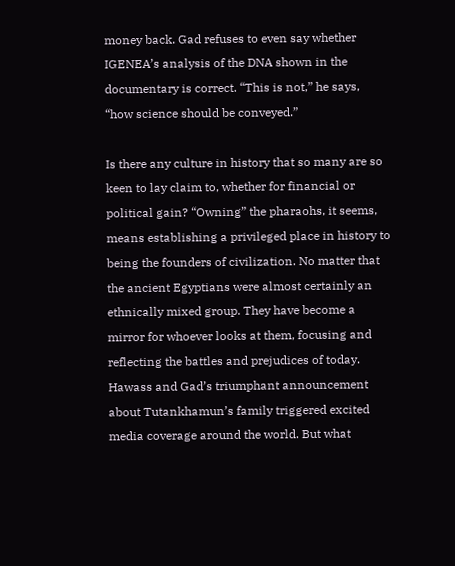money back. Gad refuses to even say whether IGENEA’s analysis of the DNA shown in the documentary is correct. “This is not,” he says, “how science should be conveyed.”

Is there any culture in history that so many are so keen to lay claim to, whether for financial or political gain? “Owning” the pharaohs, it seems, means establishing a privileged place in history to being the founders of civilization. No matter that the ancient Egyptians were almost certainly an ethnically mixed group. They have become a mirror for whoever looks at them, focusing and reflecting the battles and prejudices of today.
Hawass and Gad’s triumphant announcement about Tutankhamun’s family triggered excited media coverage around the world. But what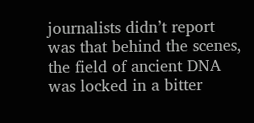journalists didn’t report was that behind the scenes, the field of ancient DNA was locked in a bitter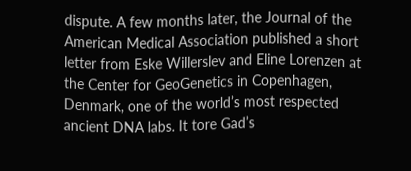dispute. A few months later, the Journal of the American Medical Association published a short letter from Eske Willerslev and Eline Lorenzen at the Center for GeoGenetics in Copenhagen, Denmark, one of the world’s most respected ancient DNA labs. It tore Gad’s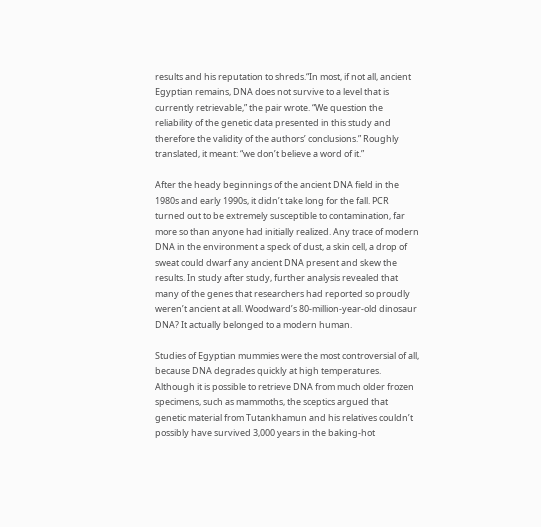results and his reputation to shreds.“In most, if not all, ancient Egyptian remains, DNA does not survive to a level that is currently retrievable,” the pair wrote. “We question the reliability of the genetic data presented in this study and therefore the validity of the authors’ conclusions.” Roughly translated, it meant: “we don’t believe a word of it.”

After the heady beginnings of the ancient DNA field in the 1980s and early 1990s, it didn’t take long for the fall. PCR turned out to be extremely susceptible to contamination, far more so than anyone had initially realized. Any trace of modern DNA in the environment a speck of dust, a skin cell, a drop of sweat could dwarf any ancient DNA present and skew the results. In study after study, further analysis revealed that many of the genes that researchers had reported so proudly weren’t ancient at all. Woodward’s 80-million-year-old dinosaur DNA? It actually belonged to a modern human.

Studies of Egyptian mummies were the most controversial of all, because DNA degrades quickly at high temperatures. Although it is possible to retrieve DNA from much older frozen specimens, such as mammoths, the sceptics argued that genetic material from Tutankhamun and his relatives couldn’t possibly have survived 3,000 years in the baking-hot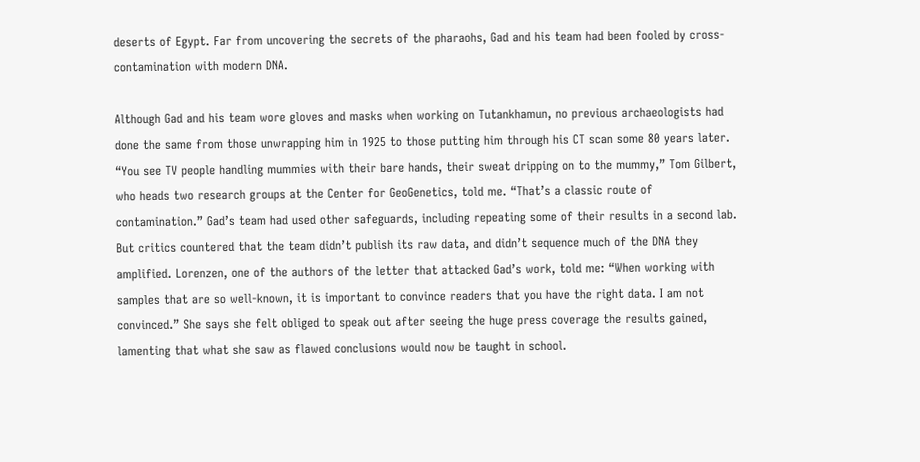deserts of Egypt. Far from uncovering the secrets of the pharaohs, Gad and his team had been fooled by cross-contamination with modern DNA.

Although Gad and his team wore gloves and masks when working on Tutankhamun, no previous archaeologists had done the same from those unwrapping him in 1925 to those putting him through his CT scan some 80 years later. “You see TV people handling mummies with their bare hands, their sweat dripping on to the mummy,” Tom Gilbert, who heads two research groups at the Center for GeoGenetics, told me. “That’s a classic route of contamination.” Gad’s team had used other safeguards, including repeating some of their results in a second lab. But critics countered that the team didn’t publish its raw data, and didn’t sequence much of the DNA they amplified. Lorenzen, one of the authors of the letter that attacked Gad’s work, told me: “When working with samples that are so well-known, it is important to convince readers that you have the right data. I am not convinced.” She says she felt obliged to speak out after seeing the huge press coverage the results gained, lamenting that what she saw as flawed conclusions would now be taught in school.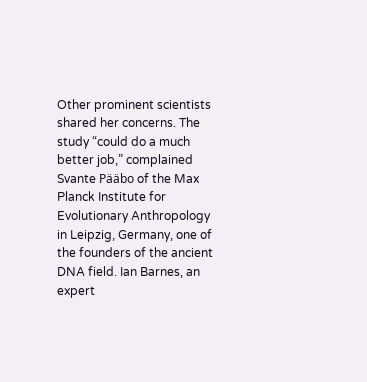Other prominent scientists shared her concerns. The study “could do a much better job,” complained Svante Pääbo of the Max Planck Institute for Evolutionary Anthropology in Leipzig, Germany, one of the founders of the ancient DNA field. Ian Barnes, an expert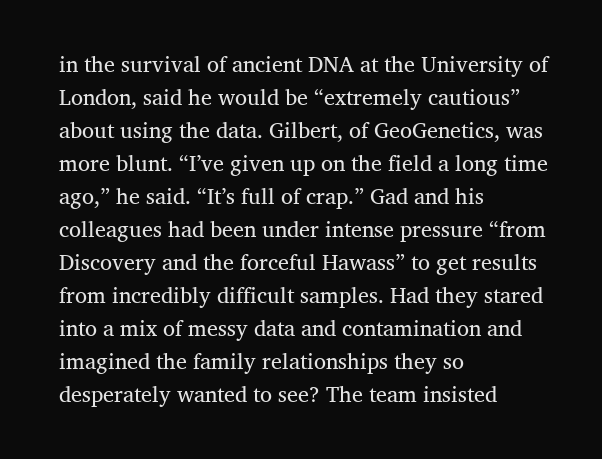in the survival of ancient DNA at the University of London, said he would be “extremely cautious” about using the data. Gilbert, of GeoGenetics, was more blunt. “I’ve given up on the field a long time ago,” he said. “It’s full of crap.” Gad and his colleagues had been under intense pressure “from Discovery and the forceful Hawass” to get results from incredibly difficult samples. Had they stared into a mix of messy data and contamination and imagined the family relationships they so desperately wanted to see? The team insisted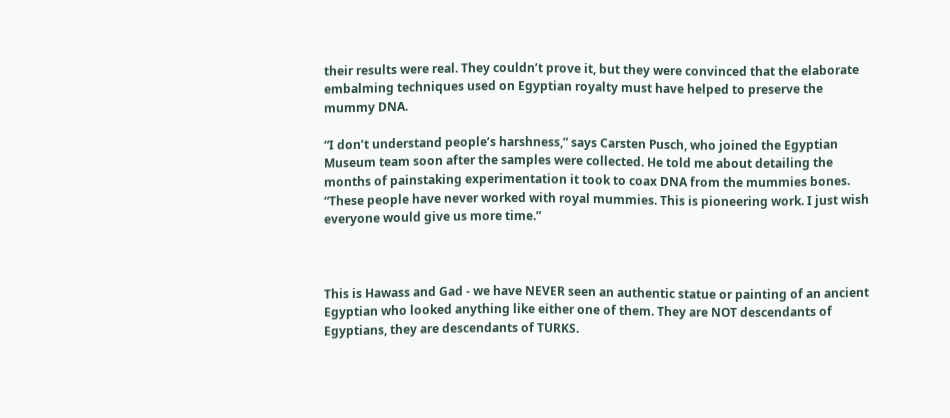their results were real. They couldn’t prove it, but they were convinced that the elaborate embalming techniques used on Egyptian royalty must have helped to preserve the mummy DNA.

“I don’t understand people’s harshness,” says Carsten Pusch, who joined the Egyptian Museum team soon after the samples were collected. He told me about detailing the months of painstaking experimentation it took to coax DNA from the mummies bones. “These people have never worked with royal mummies. This is pioneering work. I just wish everyone would give us more time.”



This is Hawass and Gad - we have NEVER seen an authentic statue or painting of an ancient Egyptian who looked anything like either one of them. They are NOT descendants of Egyptians, they are descendants of TURKS.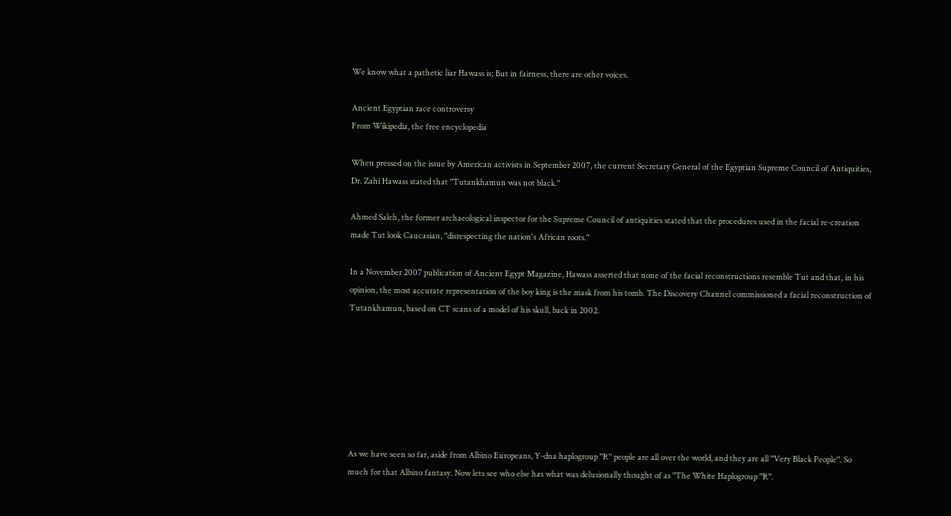We know what a pathetic liar Hawass is; But in fairness, there are other voices.

Ancient Egyptian race controversy
From Wikipedia, the free encyclopedia

When pressed on the issue by American activists in September 2007, the current Secretary General of the Egyptian Supreme Council of Antiquities, Dr. Zahi Hawass stated that "Tutankhamun was not black."

Ahmed Saleh, the former archaeological inspector for the Supreme Council of antiquities stated that the procedures used in the facial re-creation made Tut look Caucasian, "disrespecting the nation's African roots."

In a November 2007 publication of Ancient Egypt Magazine, Hawass asserted that none of the facial reconstructions resemble Tut and that, in his opinion, the most accurate representation of the boy king is the mask from his tomb. The Discovery Channel commissioned a facial reconstruction of Tutankhamun, based on CT scans of a model of his skull, back in 2002.







As we have seen so far, aside from Albino Europeans, Y-dna haplogroup "R" people are all over the world, and they are all "Very Black People". So much for that Albino fantasy. Now lets see who else has what was delusionally thought of as "The White Haplogroup "R".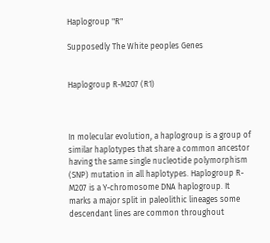Haplogroup "R"

Supposedly The White peoples Genes


Haplogroup R-M207 (R1)



In molecular evolution, a haplogroup is a group of similar haplotypes that share a common ancestor having the same single nucleotide polymorphism (SNP) mutation in all haplotypes. Haplogroup R-M207 is a Y-chromosome DNA haplogroup. It marks a major split in paleolithic lineages some descendant lines are common throughout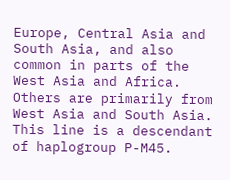Europe, Central Asia and South Asia, and also common in parts of the West Asia and Africa. Others are primarily from West Asia and South Asia. This line is a descendant of haplogroup P-M45.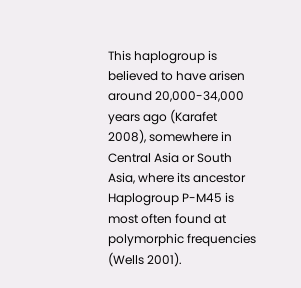This haplogroup is believed to have arisen around 20,000-34,000 years ago (Karafet 2008), somewhere in Central Asia or South Asia, where its ancestor Haplogroup P-M45 is most often found at polymorphic frequencies (Wells 2001).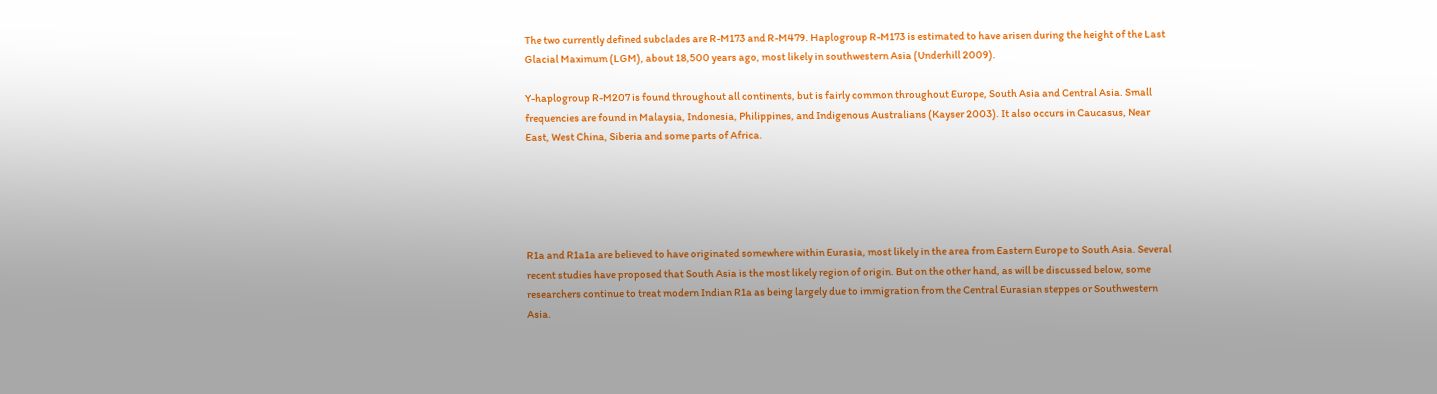The two currently defined subclades are R-M173 and R-M479. Haplogroup R-M173 is estimated to have arisen during the height of the Last Glacial Maximum (LGM), about 18,500 years ago, most likely in southwestern Asia (Underhill 2009).

Y-haplogroup R-M207 is found throughout all continents, but is fairly common throughout Europe, South Asia and Central Asia. Small frequencies are found in Malaysia, Indonesia, Philippines, and Indigenous Australians (Kayser 2003). It also occurs in Caucasus, Near East, West China, Siberia and some parts of Africa.





R1a and R1a1a are believed to have originated somewhere within Eurasia, most likely in the area from Eastern Europe to South Asia. Several recent studies have proposed that South Asia is the most likely region of origin. But on the other hand, as will be discussed below, some researchers continue to treat modern Indian R1a as being largely due to immigration from the Central Eurasian steppes or Southwestern Asia.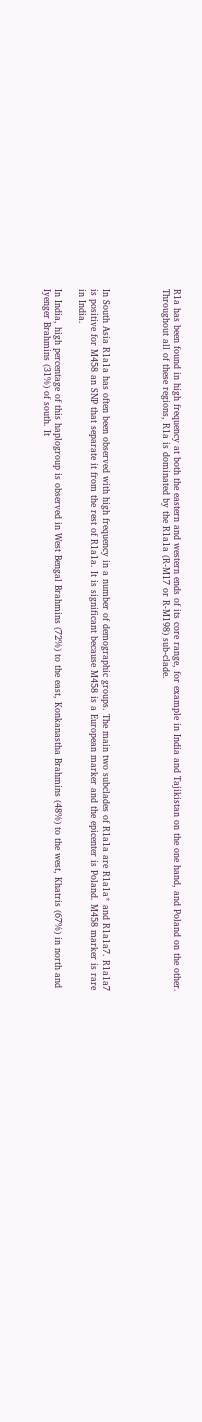R1a has been found in high frequency at both the eastern and western ends of its core range, for example in India and Tajikistan on the one hand, and Poland on the other. Throughout all of these regions, R1a is dominated by the R1a1a (R-M17 or R-M198) sub-clade.




In South Asia R1a1a has often been observed with high frequency in a number of demographic groups. The main two subclades of R1a1a are R1a1a* and R1a1a7. R1a1a7 is positive for M458 an SNP that separate it from the rest of R1a1a. It is significant because M458 is a European marker and the epicenter is Poland. M458 marker is rare in India.

In India, high percentage of this haplogroup is observed in West Bengal Brahmins (72%) to the east, Konkanastha Brahmins (48%) to the west, Khatris (67%) in north and Iyenger Brahmins (31%) of south. It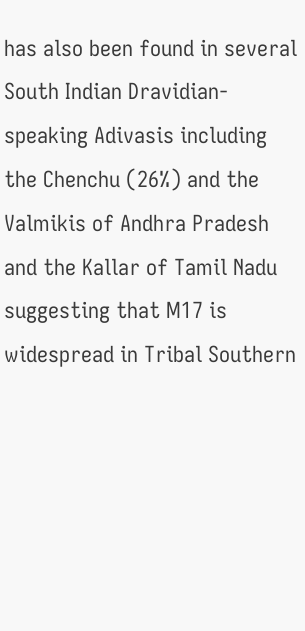has also been found in several South Indian Dravidian-speaking Adivasis including the Chenchu (26%) and the Valmikis of Andhra Pradesh and the Kallar of Tamil Nadu suggesting that M17 is widespread in Tribal Southern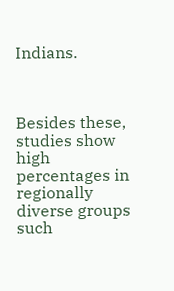Indians.



Besides these, studies show high percentages in regionally diverse groups such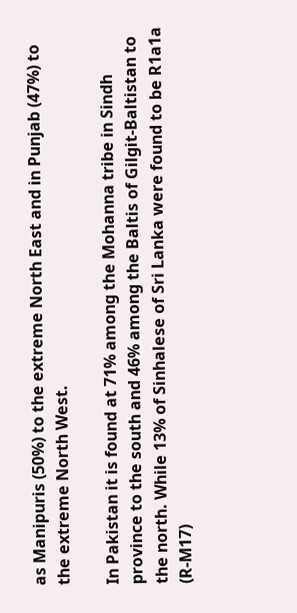as Manipuris (50%) to the extreme North East and in Punjab (47%) to the extreme North West.

In Pakistan it is found at 71% among the Mohanna tribe in Sindh province to the south and 46% among the Baltis of Gilgit-Baltistan to the north. While 13% of Sinhalese of Sri Lanka were found to be R1a1a (R-M17)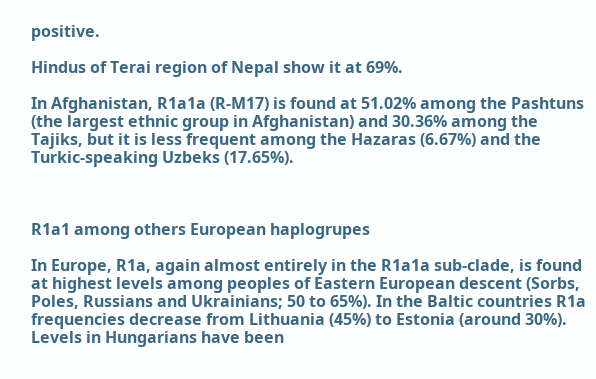positive.

Hindus of Terai region of Nepal show it at 69%.

In Afghanistan, R1a1a (R-M17) is found at 51.02% among the Pashtuns (the largest ethnic group in Afghanistan) and 30.36% among the Tajiks, but it is less frequent among the Hazaras (6.67%) and the Turkic-speaking Uzbeks (17.65%).



R1a1 among others European haplogrupes

In Europe, R1a, again almost entirely in the R1a1a sub-clade, is found at highest levels among peoples of Eastern European descent (Sorbs, Poles, Russians and Ukrainians; 50 to 65%). In the Baltic countries R1a frequencies decrease from Lithuania (45%) to Estonia (around 30%). Levels in Hungarians have been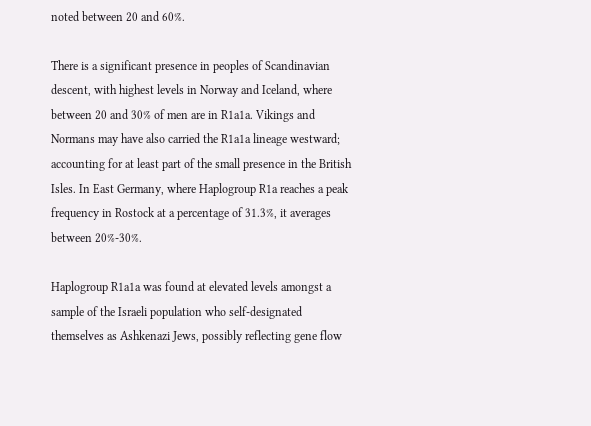noted between 20 and 60%.

There is a significant presence in peoples of Scandinavian descent, with highest levels in Norway and Iceland, where between 20 and 30% of men are in R1a1a. Vikings and Normans may have also carried the R1a1a lineage westward; accounting for at least part of the small presence in the British Isles. In East Germany, where Haplogroup R1a reaches a peak frequency in Rostock at a percentage of 31.3%, it averages between 20%-30%.

Haplogroup R1a1a was found at elevated levels amongst a sample of the Israeli population who self-designated themselves as Ashkenazi Jews, possibly reflecting gene flow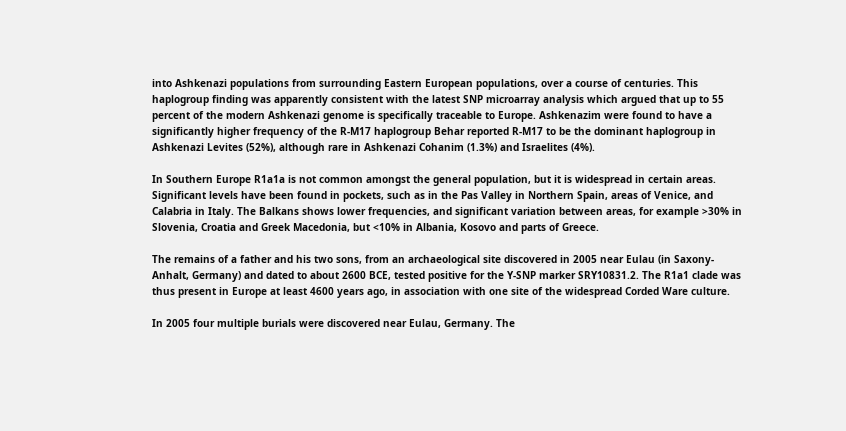into Ashkenazi populations from surrounding Eastern European populations, over a course of centuries. This haplogroup finding was apparently consistent with the latest SNP microarray analysis which argued that up to 55 percent of the modern Ashkenazi genome is specifically traceable to Europe. Ashkenazim were found to have a significantly higher frequency of the R-M17 haplogroup Behar reported R-M17 to be the dominant haplogroup in Ashkenazi Levites (52%), although rare in Ashkenazi Cohanim (1.3%) and Israelites (4%).

In Southern Europe R1a1a is not common amongst the general population, but it is widespread in certain areas. Significant levels have been found in pockets, such as in the Pas Valley in Northern Spain, areas of Venice, and Calabria in Italy. The Balkans shows lower frequencies, and significant variation between areas, for example >30% in Slovenia, Croatia and Greek Macedonia, but <10% in Albania, Kosovo and parts of Greece.

The remains of a father and his two sons, from an archaeological site discovered in 2005 near Eulau (in Saxony-Anhalt, Germany) and dated to about 2600 BCE, tested positive for the Y-SNP marker SRY10831.2. The R1a1 clade was thus present in Europe at least 4600 years ago, in association with one site of the widespread Corded Ware culture.

In 2005 four multiple burials were discovered near Eulau, Germany. The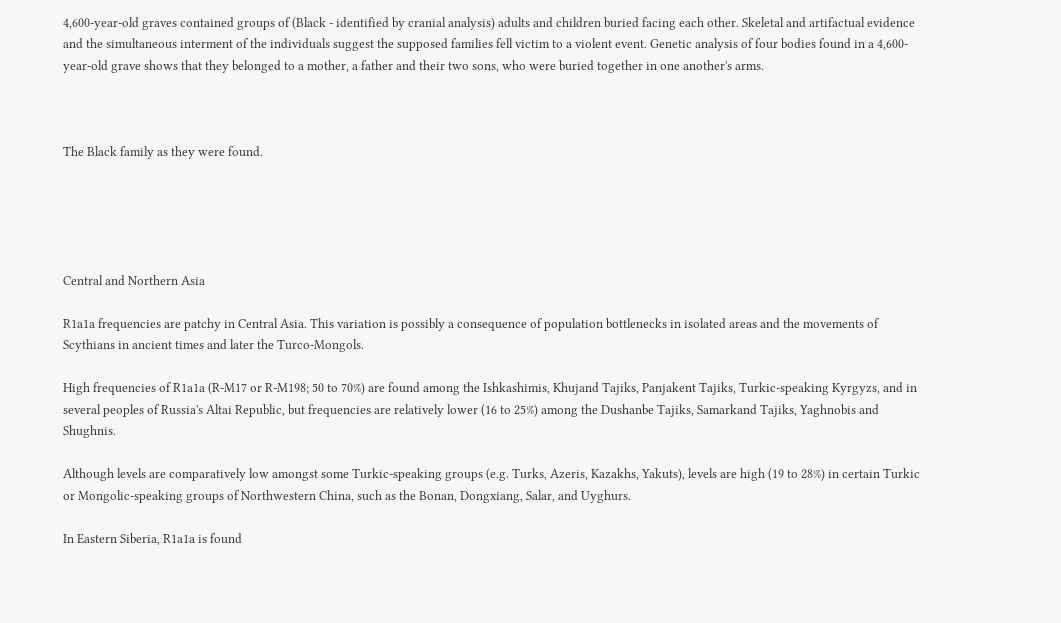4,600-year-old graves contained groups of (Black - identified by cranial analysis) adults and children buried facing each other. Skeletal and artifactual evidence and the simultaneous interment of the individuals suggest the supposed families fell victim to a violent event. Genetic analysis of four bodies found in a 4,600-year-old grave shows that they belonged to a mother, a father and their two sons, who were buried together in one another's arms.



The Black family as they were found.





Central and Northern Asia

R1a1a frequencies are patchy in Central Asia. This variation is possibly a consequence of population bottlenecks in isolated areas and the movements of Scythians in ancient times and later the Turco-Mongols.

High frequencies of R1a1a (R-M17 or R-M198; 50 to 70%) are found among the Ishkashimis, Khujand Tajiks, Panjakent Tajiks, Turkic-speaking Kyrgyzs, and in several peoples of Russia's Altai Republic, but frequencies are relatively lower (16 to 25%) among the Dushanbe Tajiks, Samarkand Tajiks, Yaghnobis and Shughnis.

Although levels are comparatively low amongst some Turkic-speaking groups (e.g. Turks, Azeris, Kazakhs, Yakuts), levels are high (19 to 28%) in certain Turkic or Mongolic-speaking groups of Northwestern China, such as the Bonan, Dongxiang, Salar, and Uyghurs.

In Eastern Siberia, R1a1a is found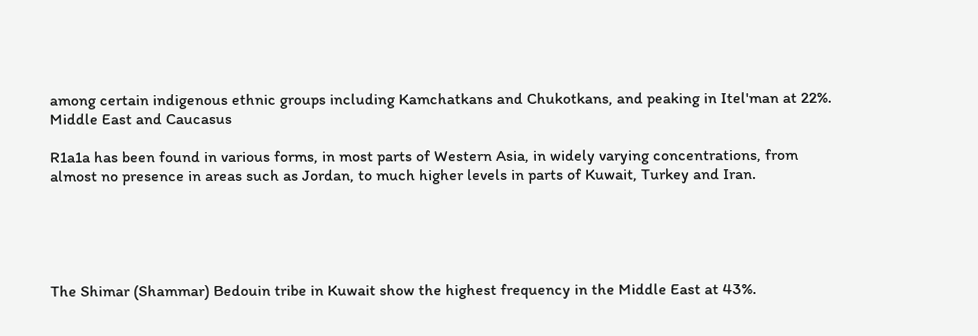among certain indigenous ethnic groups including Kamchatkans and Chukotkans, and peaking in Itel'man at 22%.
Middle East and Caucasus

R1a1a has been found in various forms, in most parts of Western Asia, in widely varying concentrations, from almost no presence in areas such as Jordan, to much higher levels in parts of Kuwait, Turkey and Iran.





The Shimar (Shammar) Bedouin tribe in Kuwait show the highest frequency in the Middle East at 43%.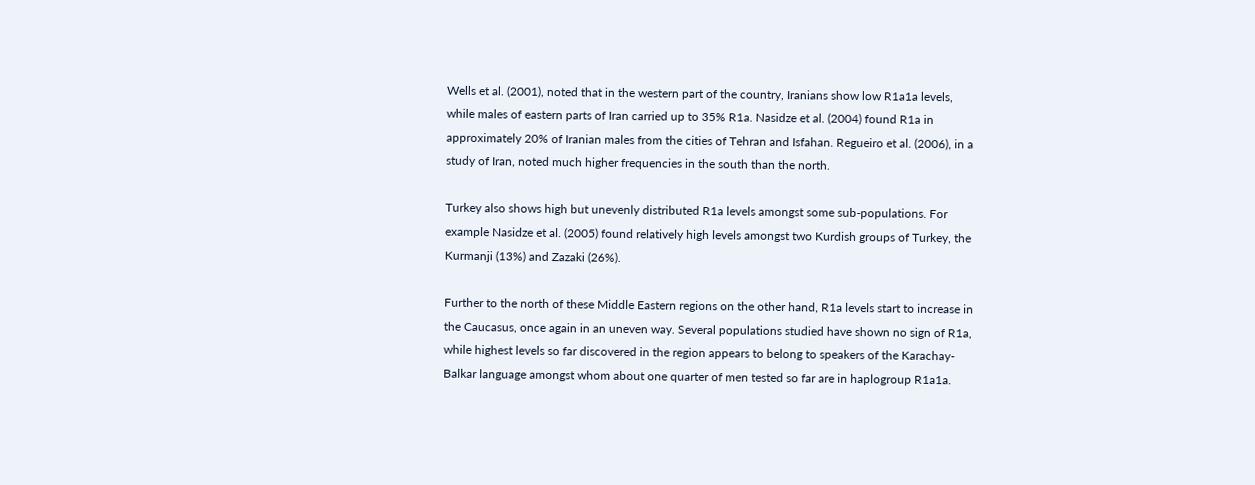Wells et al. (2001), noted that in the western part of the country, Iranians show low R1a1a levels, while males of eastern parts of Iran carried up to 35% R1a. Nasidze et al. (2004) found R1a in approximately 20% of Iranian males from the cities of Tehran and Isfahan. Regueiro et al. (2006), in a study of Iran, noted much higher frequencies in the south than the north.

Turkey also shows high but unevenly distributed R1a levels amongst some sub-populations. For example Nasidze et al. (2005) found relatively high levels amongst two Kurdish groups of Turkey, the Kurmanji (13%) and Zazaki (26%).

Further to the north of these Middle Eastern regions on the other hand, R1a levels start to increase in the Caucasus, once again in an uneven way. Several populations studied have shown no sign of R1a, while highest levels so far discovered in the region appears to belong to speakers of the Karachay-Balkar language amongst whom about one quarter of men tested so far are in haplogroup R1a1a.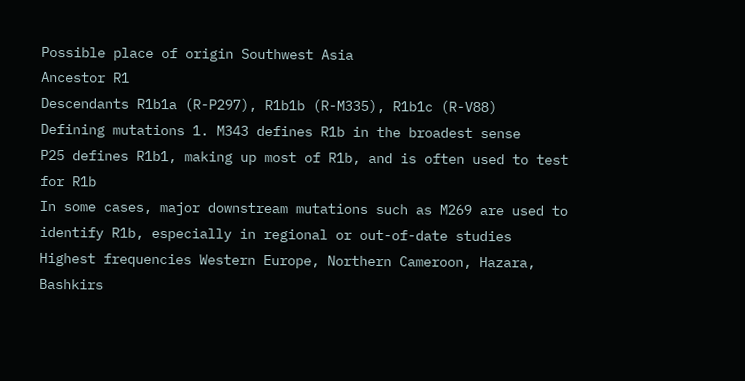Possible place of origin Southwest Asia
Ancestor R1
Descendants R1b1a (R-P297), R1b1b (R-M335), R1b1c (R-V88)
Defining mutations 1. M343 defines R1b in the broadest sense
P25 defines R1b1, making up most of R1b, and is often used to test for R1b
In some cases, major downstream mutations such as M269 are used to identify R1b, especially in regional or out-of-date studies
Highest frequencies Western Europe, Northern Cameroon, Hazara, Bashkirs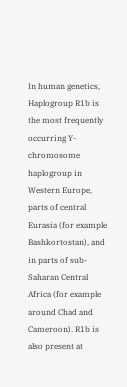In human genetics, Haplogroup R1b is the most frequently occurring Y-chromosome haplogroup in Western Europe, parts of central Eurasia (for example Bashkortostan), and in parts of sub-Saharan Central Africa (for example around Chad and Cameroon). R1b is also present at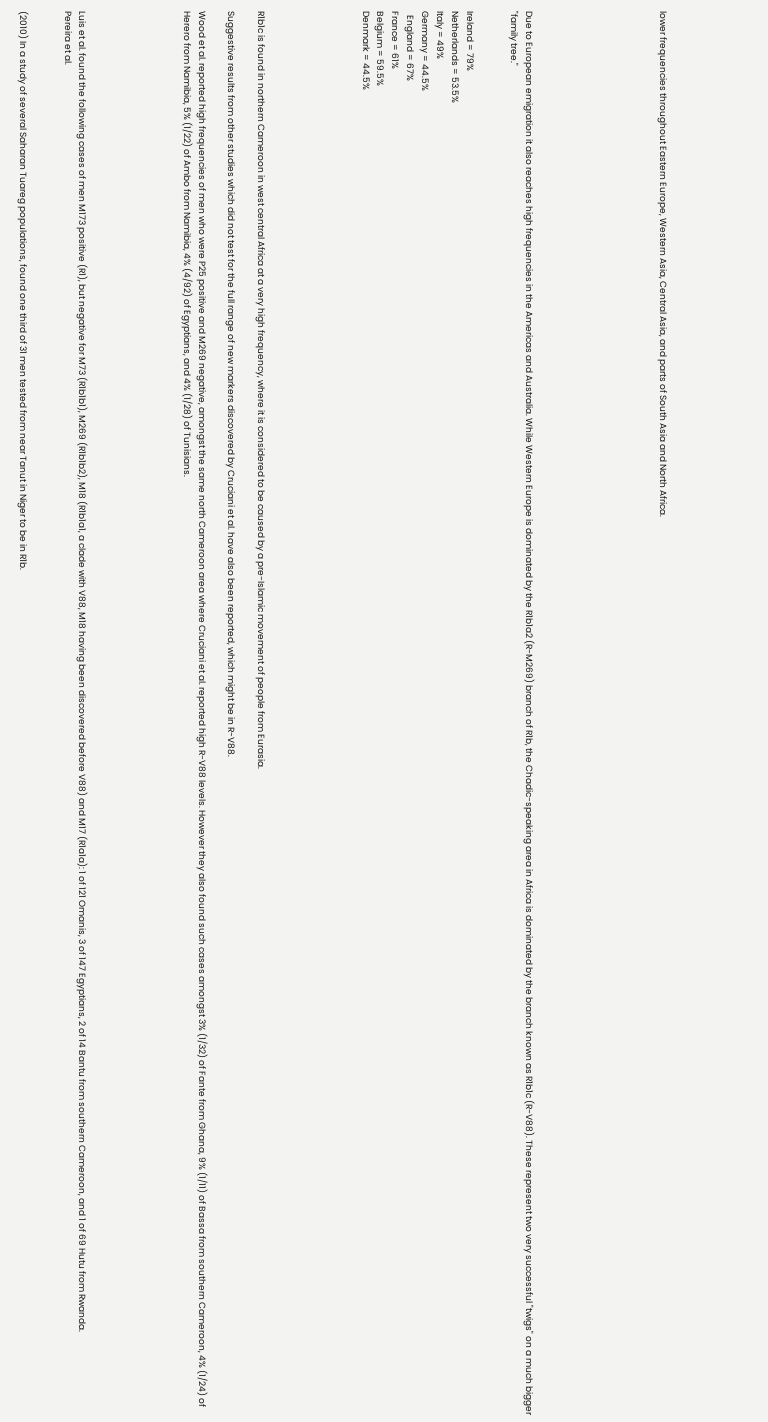lower frequencies throughout Eastern Europe, Western Asia, Central Asia, and parts of South Asia and North Africa.








Due to European emigration it also reaches high frequencies in the Americas and Australia. While Western Europe is dominated by the R1b1a2 (R-M269) branch of R1b, the Chadic-speaking area in Africa is dominated by the branch known as R1b1c (R-V88). These represent two very successful "twigs" on a much bigger "family tree."


Ireland = 79%
Netherlands = 53.5%
Italy = 49%
Germany = 44.5%
  England = 67%
France = 61%
Belgium = 59.5%
Denmark = 44.5%






R1b1c is found in northern Cameroon in west central Africa at a very high frequency, where it is considered to be caused by a pre-Islamic movement of people from Eurasia.

Suggestive results from other studies which did not test for the full range of new markers discovered by Cruciani et al. have also been reported, which might be in R-V88.

Wood et al. reported high frequencies of men who were P25 positive and M269 negative, amongst the same north Cameroon area where Cruciani et al. reported high R-V88 levels. However they also found such cases amongst 3% (1/32) of Fante from Ghana, 9% (1/11) of Bassa from southern Cameroon, 4% (1/24) of Herero from Namibia, 5% (1/22) of Ambo from Namibia, 4% (4/92) of Egyptians, and 4% (1/28) of Tunisians.






Luis et al. found the following cases of men M173 positive (R1), but negative for M73 (R1b1b1), M269 (R1b1b2), M18 (R1b1a1, a clade with V88, M18 having been discovered before V88) and M17 (R1a1a): 1 of 121 Omanis, 3 of 147 Egyptians, 2 of 14 Bantu from southern Cameroon, and 1 of 69 Hutu from Rwanda.
Pereira et al.


(2010) In a study of several Saharan Tuareg populations, found one third of 31 men tested from near Tanut in Niger to be in R1b.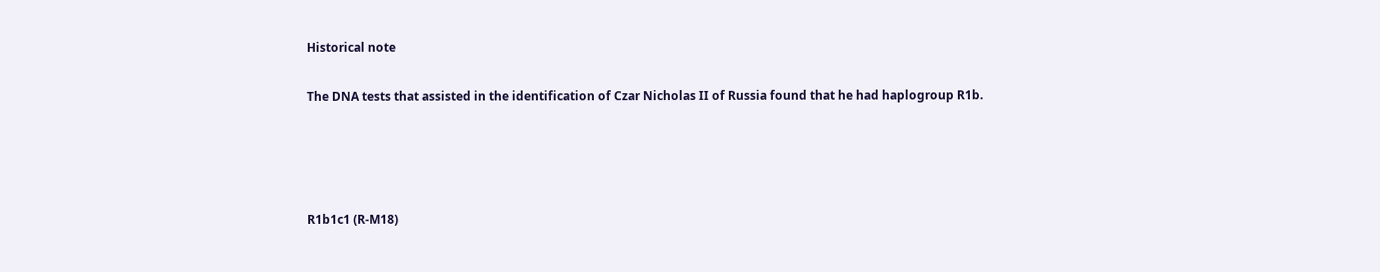Historical note

The DNA tests that assisted in the identification of Czar Nicholas II of Russia found that he had haplogroup R1b.




R1b1c1 (R-M18)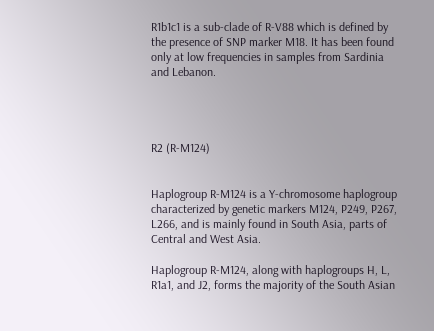R1b1c1 is a sub-clade of R-V88 which is defined by the presence of SNP marker M18. It has been found only at low frequencies in samples from Sardinia and Lebanon.




R2 (R-M124)


Haplogroup R-M124 is a Y-chromosome haplogroup characterized by genetic markers M124, P249, P267, L266, and is mainly found in South Asia, parts of Central and West Asia.

Haplogroup R-M124, along with haplogroups H, L, R1a1, and J2, forms the majority of the South Asian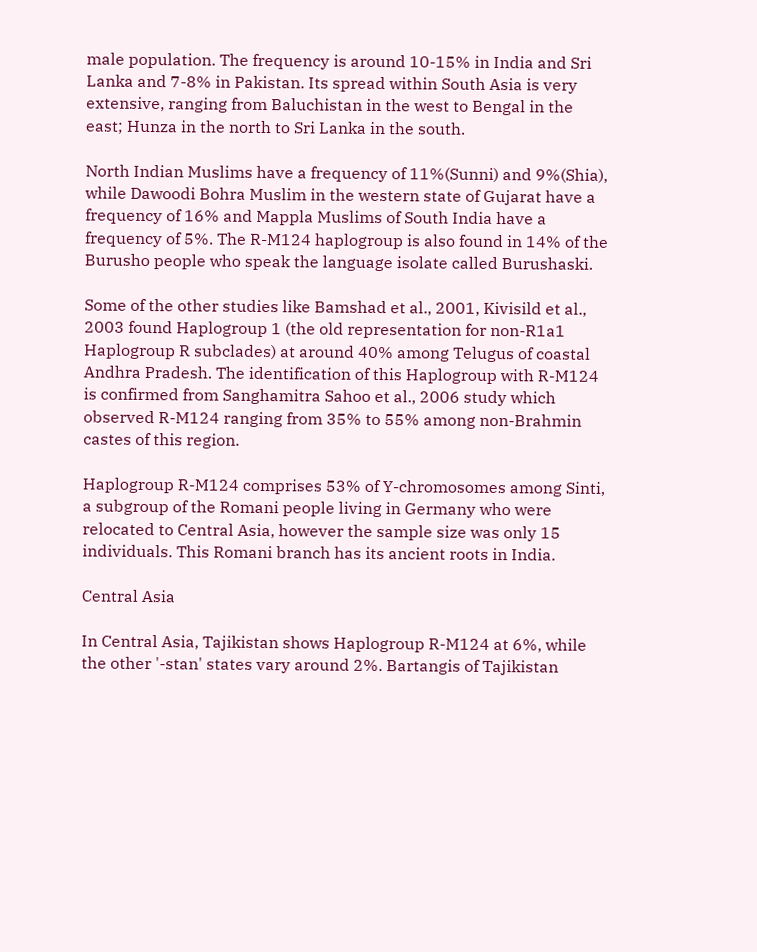male population. The frequency is around 10-15% in India and Sri Lanka and 7-8% in Pakistan. Its spread within South Asia is very extensive, ranging from Baluchistan in the west to Bengal in the east; Hunza in the north to Sri Lanka in the south.

North Indian Muslims have a frequency of 11%(Sunni) and 9%(Shia), while Dawoodi Bohra Muslim in the western state of Gujarat have a frequency of 16% and Mappla Muslims of South India have a frequency of 5%. The R-M124 haplogroup is also found in 14% of the Burusho people who speak the language isolate called Burushaski.

Some of the other studies like Bamshad et al., 2001, Kivisild et al., 2003 found Haplogroup 1 (the old representation for non-R1a1 Haplogroup R subclades) at around 40% among Telugus of coastal Andhra Pradesh. The identification of this Haplogroup with R-M124 is confirmed from Sanghamitra Sahoo et al., 2006 study which observed R-M124 ranging from 35% to 55% among non-Brahmin castes of this region.

Haplogroup R-M124 comprises 53% of Y-chromosomes among Sinti, a subgroup of the Romani people living in Germany who were relocated to Central Asia, however the sample size was only 15 individuals. This Romani branch has its ancient roots in India.

Central Asia

In Central Asia, Tajikistan shows Haplogroup R-M124 at 6%, while the other '-stan' states vary around 2%. Bartangis of Tajikistan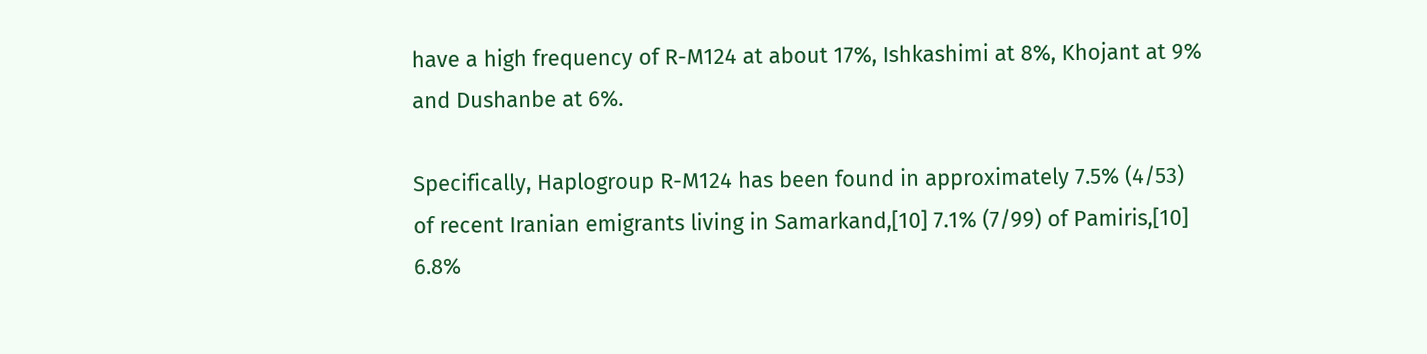have a high frequency of R-M124 at about 17%, Ishkashimi at 8%, Khojant at 9% and Dushanbe at 6%.

Specifically, Haplogroup R-M124 has been found in approximately 7.5% (4/53) of recent Iranian emigrants living in Samarkand,[10] 7.1% (7/99) of Pamiris,[10] 6.8%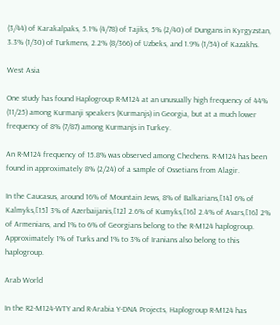(3/44) of Karakalpaks, 5.1% (4/78) of Tajiks, 5% (2/40) of Dungans in Kyrgyzstan, 3.3% (1/30) of Turkmens, 2.2% (8/366) of Uzbeks, and 1.9% (1/54) of Kazakhs.

West Asia

One study has found Haplogroup R-M124 at an unusually high frequency of 44% (11/25) among Kurmanji speakers (Kurmanjs) in Georgia, but at a much lower frequency of 8% (7/87) among Kurmanjs in Turkey.

An R-M124 frequency of 15.8% was observed among Chechens. R-M124 has been found in approximately 8% (2/24) of a sample of Ossetians from Alagir.

In the Caucasus, around 16% of Mountain Jews, 8% of Balkarians,[14] 6% of Kalmyks,[15] 3% of Azerbaijanis,[12] 2.6% of Kumyks,[16] 2.4% of Avars,[16] 2% of Armenians, and 1% to 6% of Georgians belong to the R-M124 haplogroup. Approximately 1% of Turks and 1% to 3% of Iranians also belong to this haplogroup.

Arab World

In the R2-M124-WTY and R-Arabia Y-DNA Projects, Haplogroup R-M124 has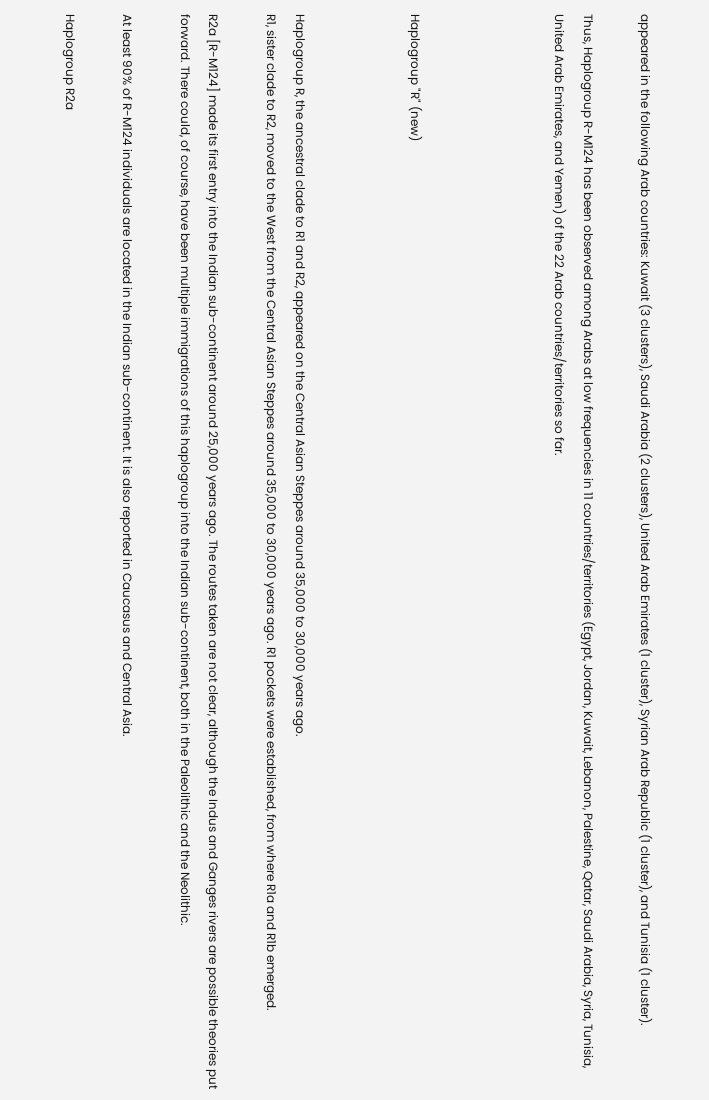appeared in the following Arab countries: Kuwait (3 clusters), Saudi Arabia (2 clusters), United Arab Emirates (1 cluster), Syrian Arab Republic (1 cluster), and Tunisia (1 cluster).

Thus, Haplogroup R-M124 has been observed among Arabs at low frequencies in 11 countries/territories (Egypt, Jordan, Kuwait, Lebanon, Palestine, Qatar, Saudi Arabia, Syria, Tunisia, United Arab Emirates, and Yemen) of the 22 Arab countries/territories so far.




Haplogroup "R" (new)



Haplogroup R, the ancestral clade to R1 and R2, appeared on the Central Asian Steppes around 35,000 to 30,000 years ago.
R1, sister clade to R2, moved to the West from the Central Asian Steppes around 35,000 to 30,000 years ago. R1 pockets were established, from where R1a and R1b emerged.

R2a [R-M124] made its first entry into the Indian sub-continent around 25,000 years ago. The routes taken are not clear, although the Indus and Ganges rivers are possible theories put forward. There could, of course, have been multiple immigrations of this haplogroup into the Indian sub-continent, both in the Paleolithic and the Neolithic.

At least 90% of R-M124 individuals are located in the Indian sub-continent. It is also reported in Caucasus and Central Asia.

Haplogroup R2a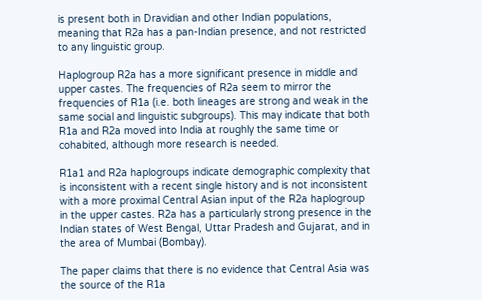is present both in Dravidian and other Indian populations, meaning that R2a has a pan-Indian presence, and not restricted to any linguistic group.

Haplogroup R2a has a more significant presence in middle and upper castes. The frequencies of R2a seem to mirror the frequencies of R1a (i.e. both lineages are strong and weak in the same social and linguistic subgroups). This may indicate that both R1a and R2a moved into India at roughly the same time or cohabited, although more research is needed.

R1a1 and R2a haplogroups indicate demographic complexity that is inconsistent with a recent single history and is not inconsistent with a more proximal Central Asian input of the R2a haplogroup in the upper castes. R2a has a particularly strong presence in the Indian states of West Bengal, Uttar Pradesh and Gujarat, and in the area of Mumbai (Bombay).

The paper claims that there is no evidence that Central Asia was the source of the R1a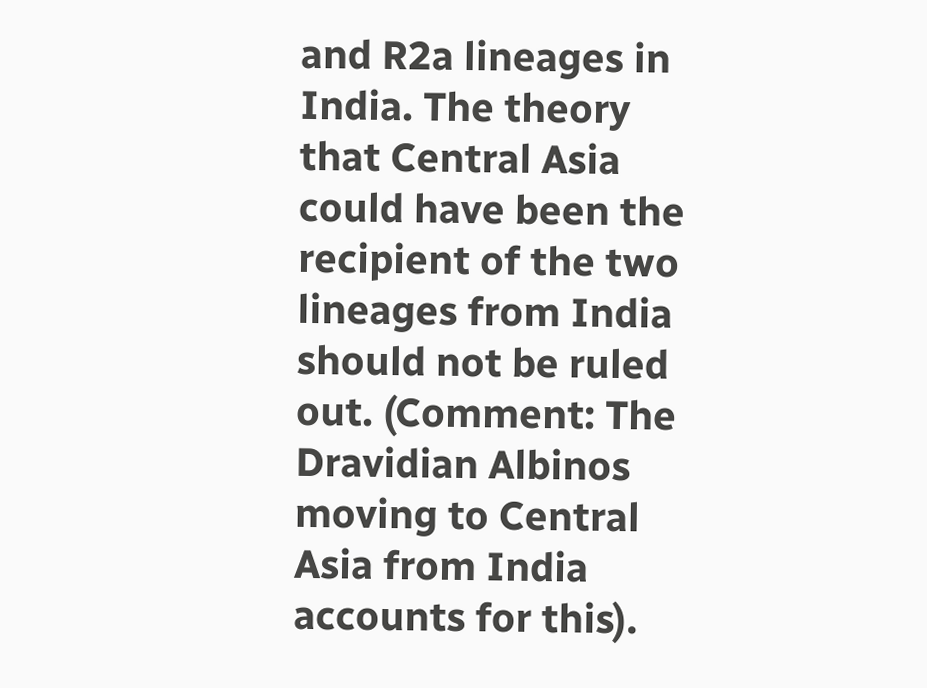and R2a lineages in India. The theory that Central Asia could have been the recipient of the two lineages from India should not be ruled out. (Comment: The Dravidian Albinos moving to Central Asia from India accounts for this).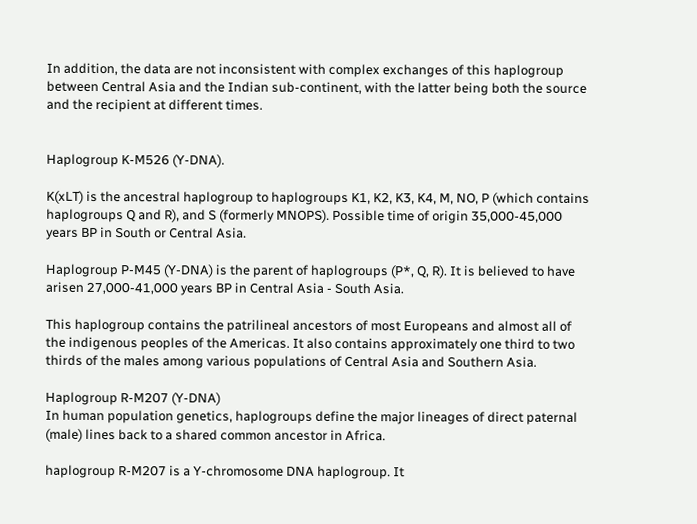In addition, the data are not inconsistent with complex exchanges of this haplogroup between Central Asia and the Indian sub-continent, with the latter being both the source and the recipient at different times.


Haplogroup K-M526 (Y-DNA).

K(xLT) is the ancestral haplogroup to haplogroups K1, K2, K3, K4, M, NO, P (which contains haplogroups Q and R), and S (formerly MNOPS). Possible time of origin 35,000-45,000 years BP in South or Central Asia.

Haplogroup P-M45 (Y-DNA) is the parent of haplogroups (P*, Q, R). It is believed to have arisen 27,000-41,000 years BP in Central Asia - South Asia.

This haplogroup contains the patrilineal ancestors of most Europeans and almost all of the indigenous peoples of the Americas. It also contains approximately one third to two thirds of the males among various populations of Central Asia and Southern Asia.

Haplogroup R-M207 (Y-DNA)
In human population genetics, haplogroups define the major lineages of direct paternal (male) lines back to a shared common ancestor in Africa.

haplogroup R-M207 is a Y-chromosome DNA haplogroup. It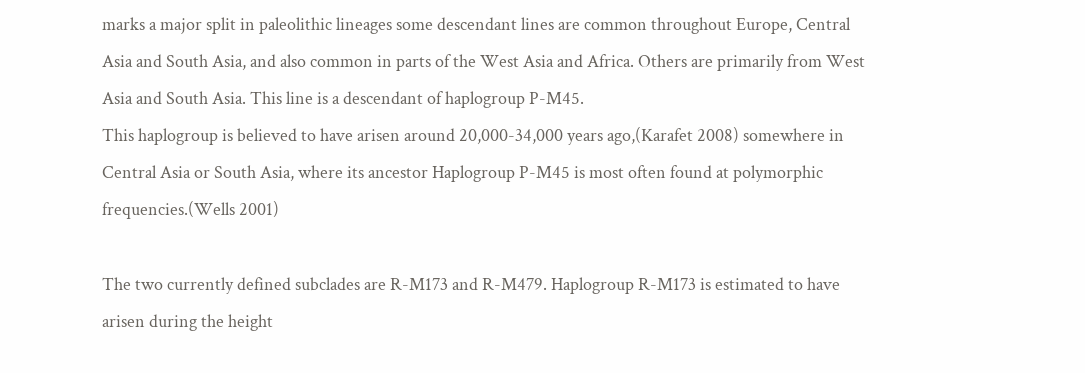marks a major split in paleolithic lineages some descendant lines are common throughout Europe, Central Asia and South Asia, and also common in parts of the West Asia and Africa. Others are primarily from West Asia and South Asia. This line is a descendant of haplogroup P-M45.
This haplogroup is believed to have arisen around 20,000-34,000 years ago,(Karafet 2008) somewhere in Central Asia or South Asia, where its ancestor Haplogroup P-M45 is most often found at polymorphic frequencies.(Wells 2001)

The two currently defined subclades are R-M173 and R-M479. Haplogroup R-M173 is estimated to have arisen during the height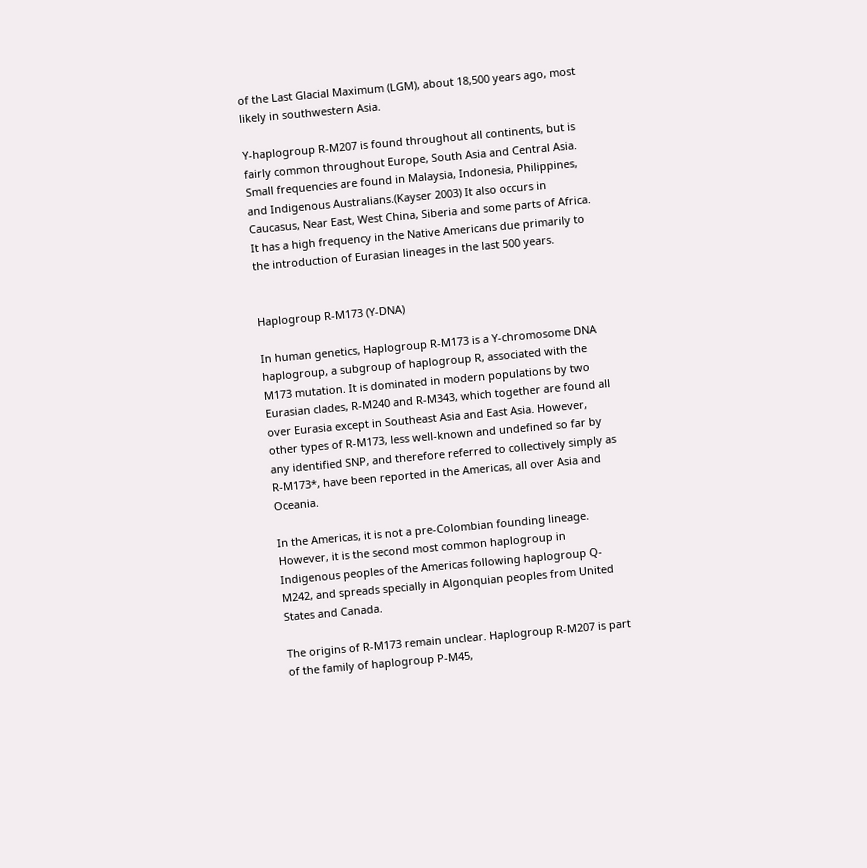of the Last Glacial Maximum (LGM), about 18,500 years ago, most likely in southwestern Asia.

Y-haplogroup R-M207 is found throughout all continents, but is fairly common throughout Europe, South Asia and Central Asia. Small frequencies are found in Malaysia, Indonesia, Philippines, and Indigenous Australians.(Kayser 2003) It also occurs in Caucasus, Near East, West China, Siberia and some parts of Africa. It has a high frequency in the Native Americans due primarily to the introduction of Eurasian lineages in the last 500 years.


Haplogroup R-M173 (Y-DNA)

In human genetics, Haplogroup R-M173 is a Y-chromosome DNA haplogroup, a subgroup of haplogroup R, associated with the M173 mutation. It is dominated in modern populations by two Eurasian clades, R-M240 and R-M343, which together are found all over Eurasia except in Southeast Asia and East Asia. However, other types of R-M173, less well-known and undefined so far by any identified SNP, and therefore referred to collectively simply as R-M173*, have been reported in the Americas, all over Asia and Oceania.

In the Americas, it is not a pre-Colombian founding lineage. However, it is the second most common haplogroup in Indigenous peoples of the Americas following haplogroup Q-M242, and spreads specially in Algonquian peoples from United States and Canada.

The origins of R-M173 remain unclear. Haplogroup R-M207 is part of the family of haplogroup P-M45,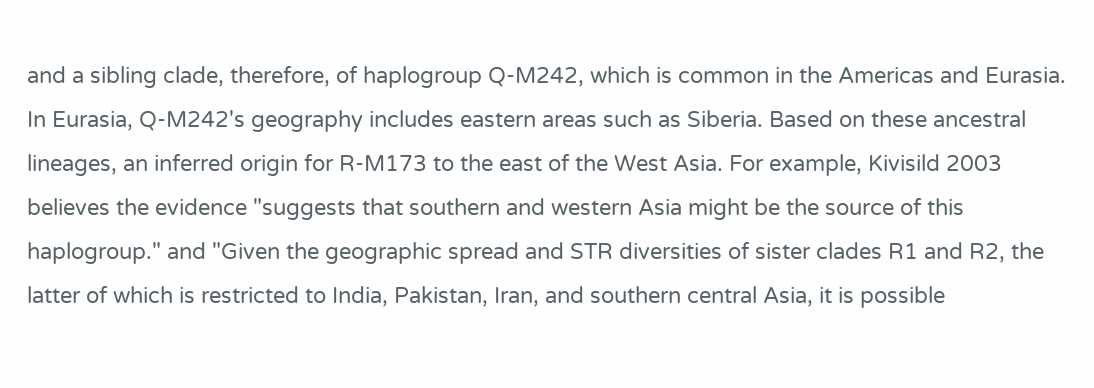and a sibling clade, therefore, of haplogroup Q-M242, which is common in the Americas and Eurasia. In Eurasia, Q-M242's geography includes eastern areas such as Siberia. Based on these ancestral lineages, an inferred origin for R-M173 to the east of the West Asia. For example, Kivisild 2003 believes the evidence "suggests that southern and western Asia might be the source of this haplogroup." and "Given the geographic spread and STR diversities of sister clades R1 and R2, the latter of which is restricted to India, Pakistan, Iran, and southern central Asia, it is possible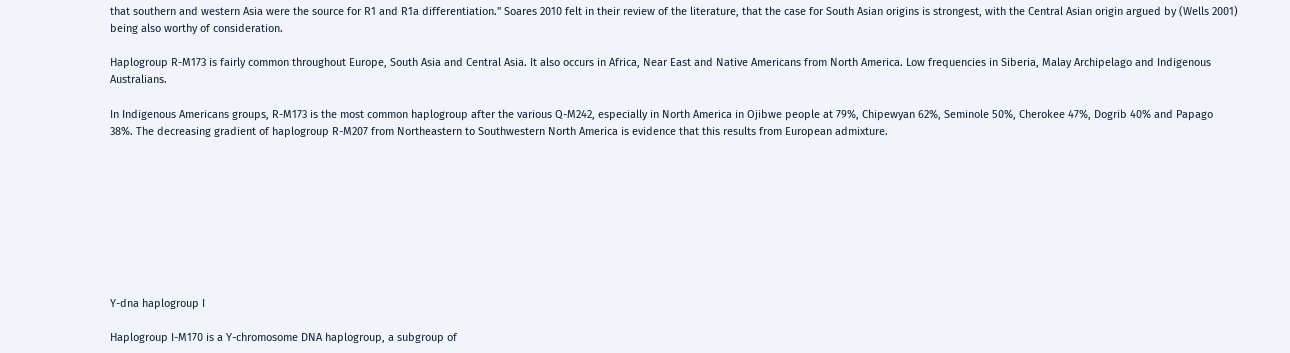that southern and western Asia were the source for R1 and R1a differentiation." Soares 2010 felt in their review of the literature, that the case for South Asian origins is strongest, with the Central Asian origin argued by (Wells 2001) being also worthy of consideration.

Haplogroup R-M173 is fairly common throughout Europe, South Asia and Central Asia. It also occurs in Africa, Near East and Native Americans from North America. Low frequencies in Siberia, Malay Archipelago and Indigenous Australians.

In Indigenous Americans groups, R-M173 is the most common haplogroup after the various Q-M242, especially in North America in Ojibwe people at 79%, Chipewyan 62%, Seminole 50%, Cherokee 47%, Dogrib 40% and Papago 38%. The decreasing gradient of haplogroup R-M207 from Northeastern to Southwestern North America is evidence that this results from European admixture.









Y-dna haplogroup I

Haplogroup I-M170 is a Y-chromosome DNA haplogroup, a subgroup of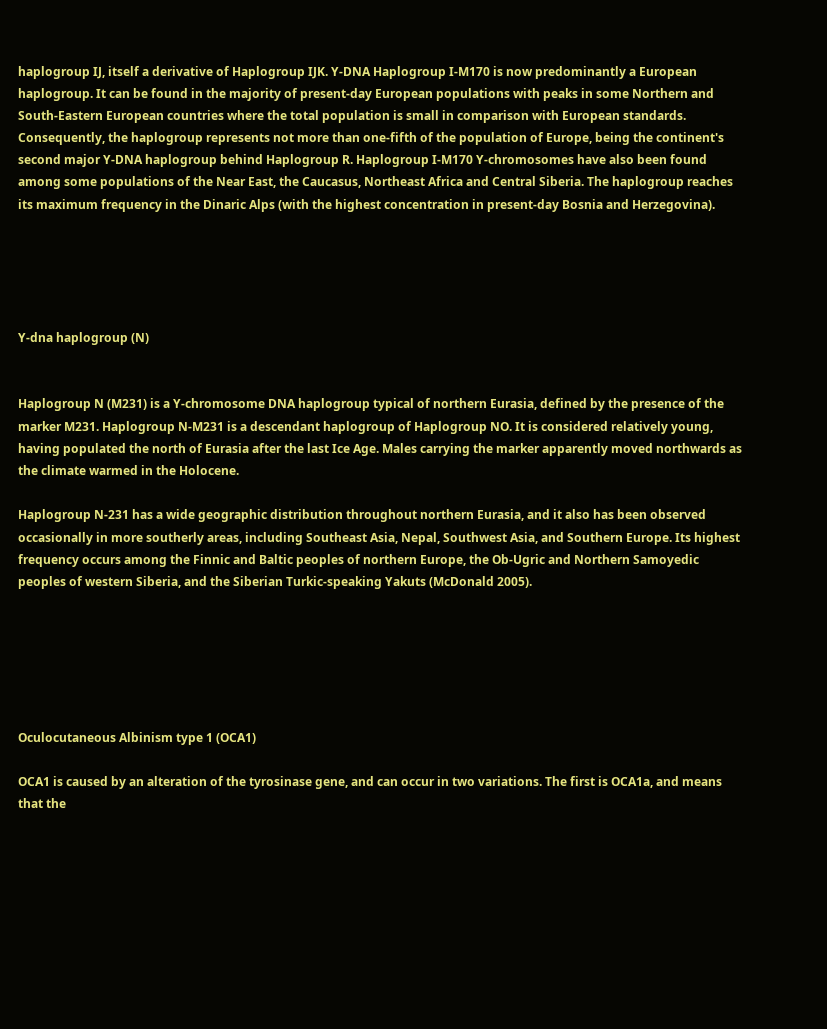haplogroup IJ, itself a derivative of Haplogroup IJK. Y-DNA Haplogroup I-M170 is now predominantly a European haplogroup. It can be found in the majority of present-day European populations with peaks in some Northern and South-Eastern European countries where the total population is small in comparison with European standards. Consequently, the haplogroup represents not more than one-fifth of the population of Europe, being the continent's second major Y-DNA haplogroup behind Haplogroup R. Haplogroup I-M170 Y-chromosomes have also been found among some populations of the Near East, the Caucasus, Northeast Africa and Central Siberia. The haplogroup reaches its maximum frequency in the Dinaric Alps (with the highest concentration in present-day Bosnia and Herzegovina).





Y-dna haplogroup (N)


Haplogroup N (M231) is a Y-chromosome DNA haplogroup typical of northern Eurasia, defined by the presence of the marker M231. Haplogroup N-M231 is a descendant haplogroup of Haplogroup NO. It is considered relatively young, having populated the north of Eurasia after the last Ice Age. Males carrying the marker apparently moved northwards as the climate warmed in the Holocene.

Haplogroup N-231 has a wide geographic distribution throughout northern Eurasia, and it also has been observed occasionally in more southerly areas, including Southeast Asia, Nepal, Southwest Asia, and Southern Europe. Its highest frequency occurs among the Finnic and Baltic peoples of northern Europe, the Ob-Ugric and Northern Samoyedic peoples of western Siberia, and the Siberian Turkic-speaking Yakuts (McDonald 2005).






Oculocutaneous Albinism type 1 (OCA1)

OCA1 is caused by an alteration of the tyrosinase gene, and can occur in two variations. The first is OCA1a, and means that the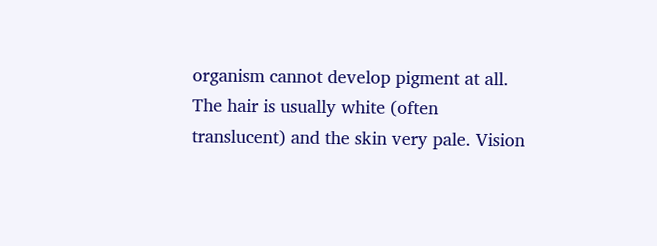organism cannot develop pigment at all. The hair is usually white (often translucent) and the skin very pale. Vision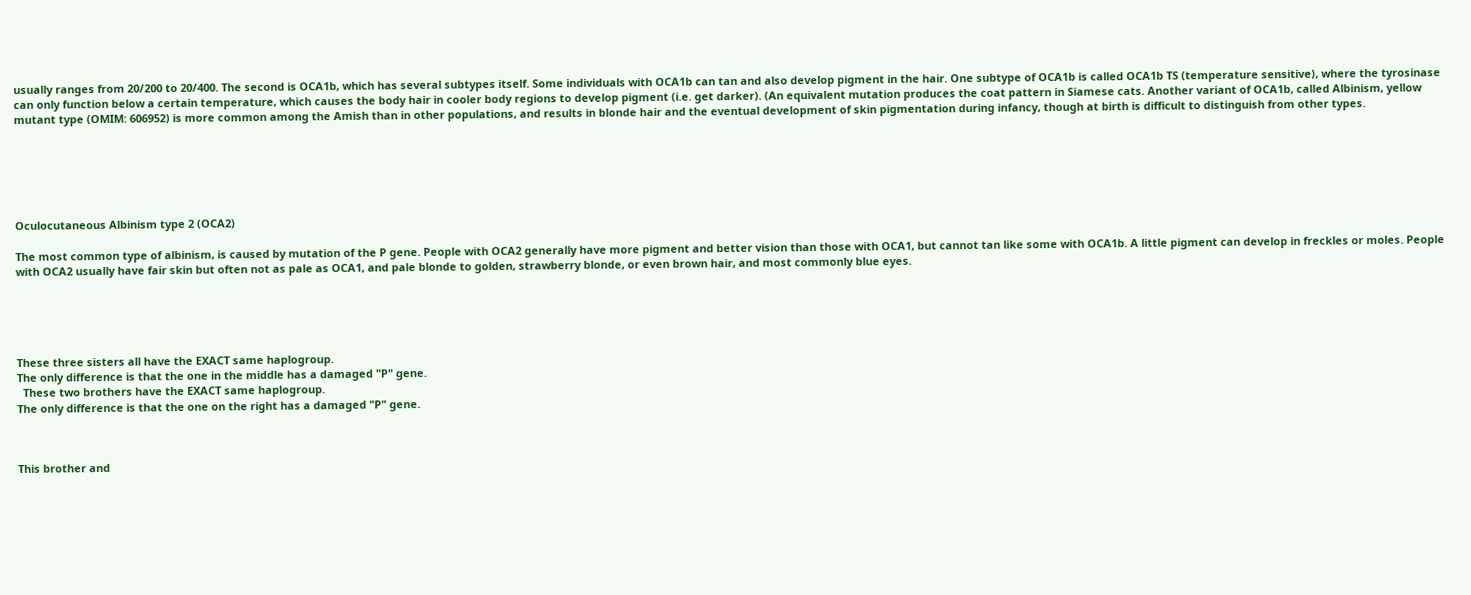usually ranges from 20/200 to 20/400. The second is OCA1b, which has several subtypes itself. Some individuals with OCA1b can tan and also develop pigment in the hair. One subtype of OCA1b is called OCA1b TS (temperature sensitive), where the tyrosinase can only function below a certain temperature, which causes the body hair in cooler body regions to develop pigment (i.e. get darker). (An equivalent mutation produces the coat pattern in Siamese cats. Another variant of OCA1b, called Albinism, yellow mutant type (OMIM: 606952) is more common among the Amish than in other populations, and results in blonde hair and the eventual development of skin pigmentation during infancy, though at birth is difficult to distinguish from other types.






Oculocutaneous Albinism type 2 (OCA2)

The most common type of albinism, is caused by mutation of the P gene. People with OCA2 generally have more pigment and better vision than those with OCA1, but cannot tan like some with OCA1b. A little pigment can develop in freckles or moles. People with OCA2 usually have fair skin but often not as pale as OCA1, and pale blonde to golden, strawberry blonde, or even brown hair, and most commonly blue eyes.





These three sisters all have the EXACT same haplogroup.
The only difference is that the one in the middle has a damaged "P" gene.
  These two brothers have the EXACT same haplogroup.
The only difference is that the one on the right has a damaged "P" gene.



This brother and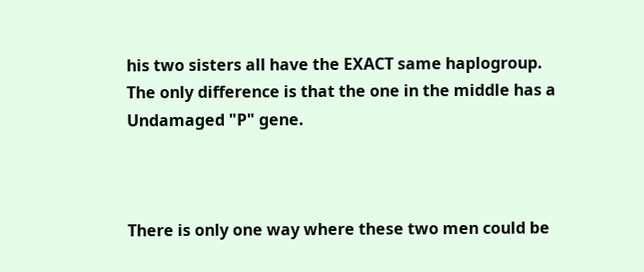his two sisters all have the EXACT same haplogroup.
The only difference is that the one in the middle has a Undamaged "P" gene.



There is only one way where these two men could be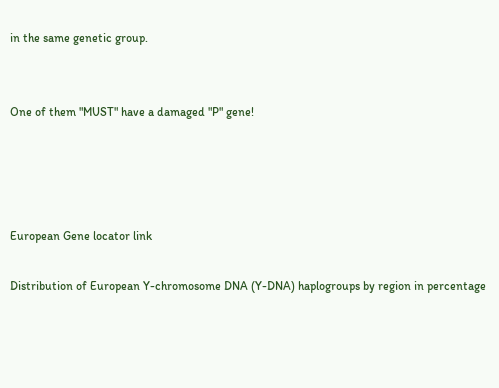in the same genetic group.


One of them "MUST" have a damaged "P" gene!




European Gene locator link

Distribution of European Y-chromosome DNA (Y-DNA) haplogroups by region in percentage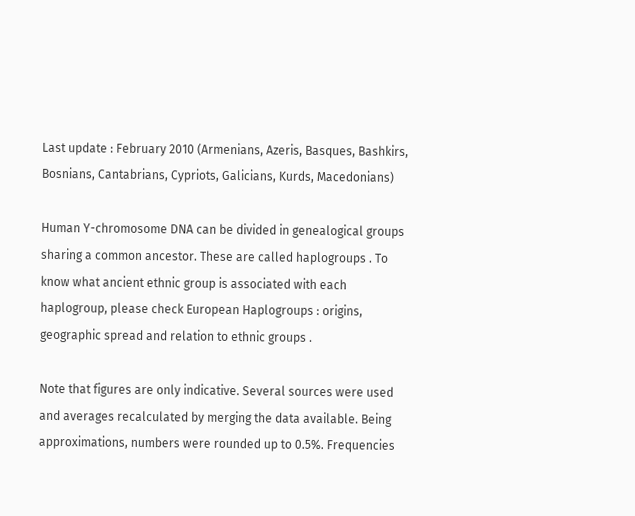Last update : February 2010 (Armenians, Azeris, Basques, Bashkirs, Bosnians, Cantabrians, Cypriots, Galicians, Kurds, Macedonians)

Human Y-chromosome DNA can be divided in genealogical groups sharing a common ancestor. These are called haplogroups . To know what ancient ethnic group is associated with each haplogroup, please check European Haplogroups : origins, geographic spread and relation to ethnic groups .

Note that figures are only indicative. Several sources were used and averages recalculated by merging the data available. Being approximations, numbers were rounded up to 0.5%. Frequencies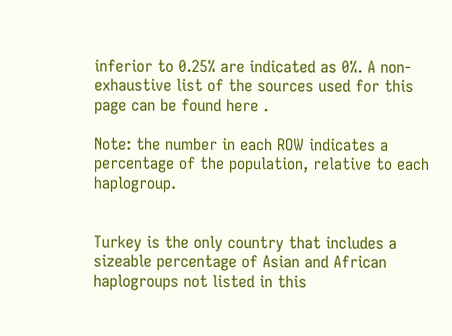inferior to 0.25% are indicated as 0%. A non-exhaustive list of the sources used for this page can be found here .

Note: the number in each ROW indicates a percentage of the population, relative to each haplogroup.


Turkey is the only country that includes a sizeable percentage of Asian and African haplogroups not listed in this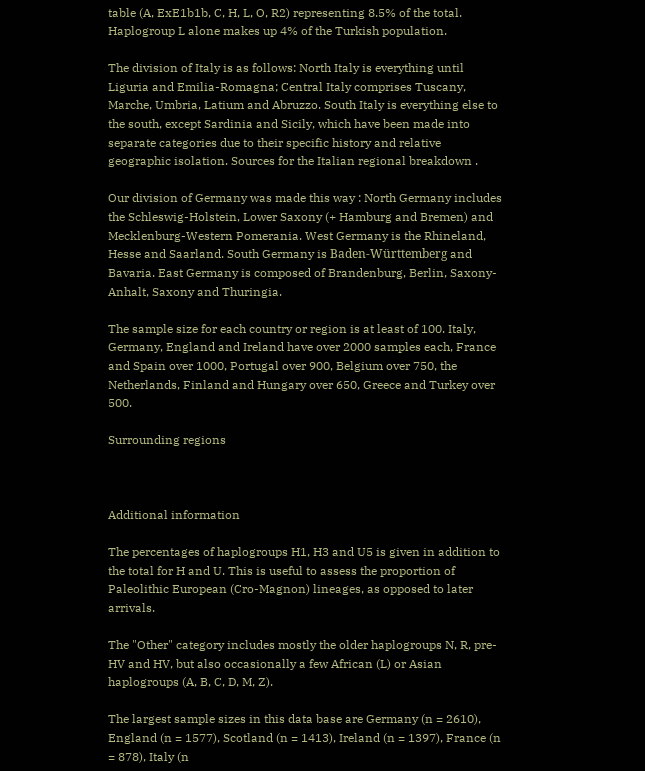table (A, ExE1b1b, C, H, L, O, R2) representing 8.5% of the total. Haplogroup L alone makes up 4% of the Turkish population.

The division of Italy is as follows: North Italy is everything until Liguria and Emilia-Romagna; Central Italy comprises Tuscany, Marche, Umbria, Latium and Abruzzo. South Italy is everything else to the south, except Sardinia and Sicily, which have been made into separate categories due to their specific history and relative geographic isolation. Sources for the Italian regional breakdown .

Our division of Germany was made this way : North Germany includes the Schleswig-Holstein, Lower Saxony (+ Hamburg and Bremen) and Mecklenburg-Western Pomerania. West Germany is the Rhineland, Hesse and Saarland. South Germany is Baden-Württemberg and Bavaria. East Germany is composed of Brandenburg, Berlin, Saxony-Anhalt, Saxony and Thuringia.

The sample size for each country or region is at least of 100. Italy, Germany, England and Ireland have over 2000 samples each, France and Spain over 1000, Portugal over 900, Belgium over 750, the Netherlands, Finland and Hungary over 650, Greece and Turkey over 500.

Surrounding regions



Additional information

The percentages of haplogroups H1, H3 and U5 is given in addition to the total for H and U. This is useful to assess the proportion of Paleolithic European (Cro-Magnon) lineages, as opposed to later arrivals.

The "Other" category includes mostly the older haplogroups N, R, pre-HV and HV, but also occasionally a few African (L) or Asian haplogroups (A, B, C, D, M, Z).

The largest sample sizes in this data base are Germany (n = 2610), England (n = 1577), Scotland (n = 1413), Ireland (n = 1397), France (n = 878), Italy (n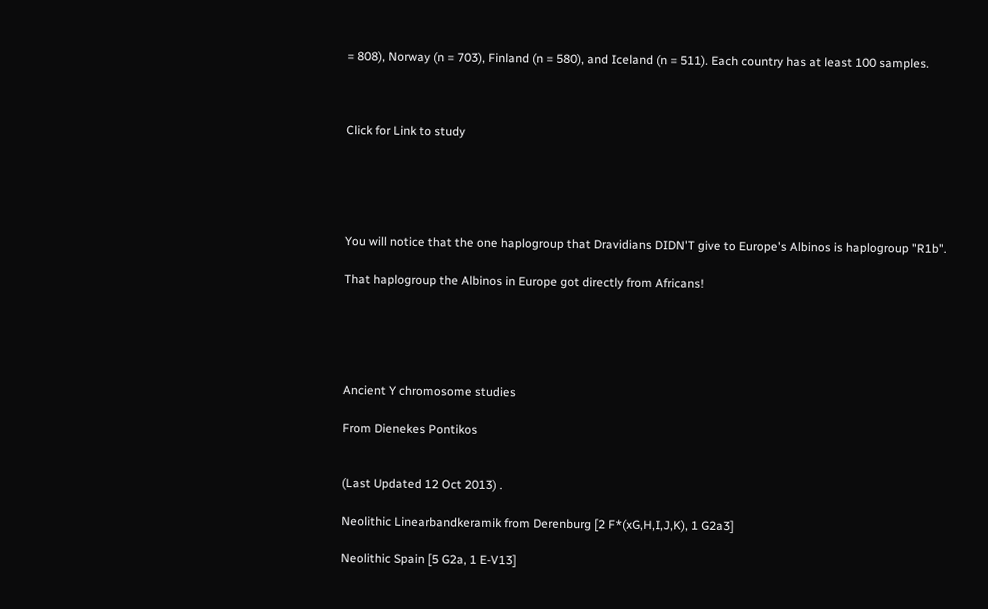= 808), Norway (n = 703), Finland (n = 580), and Iceland (n = 511). Each country has at least 100 samples.



Click for Link to study





You will notice that the one haplogroup that Dravidians DIDN'T give to Europe's Albinos is haplogroup "R1b".

That haplogroup the Albinos in Europe got directly from Africans!





Ancient Y chromosome studies

From Dienekes Pontikos


(Last Updated 12 Oct 2013) .

Neolithic Linearbandkeramik from Derenburg [2 F*(xG,H,I,J,K), 1 G2a3]

Neolithic Spain [5 G2a, 1 E-V13]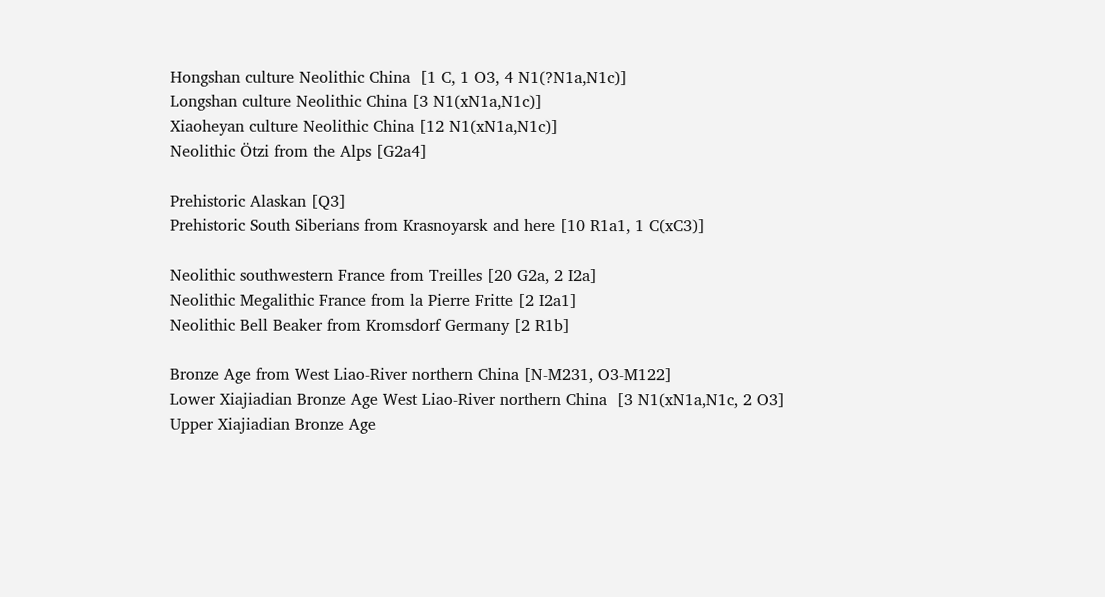Hongshan culture Neolithic China  [1 C, 1 O3, 4 N1(?N1a,N1c)]
Longshan culture Neolithic China [3 N1(xN1a,N1c)]
Xiaoheyan culture Neolithic China [12 N1(xN1a,N1c)]
Neolithic Ötzi from the Alps [G2a4]

Prehistoric Alaskan [Q3]
Prehistoric South Siberians from Krasnoyarsk and here [10 R1a1, 1 C(xC3)]

Neolithic southwestern France from Treilles [20 G2a, 2 I2a]
Neolithic Megalithic France from la Pierre Fritte [2 I2a1]
Neolithic Bell Beaker from Kromsdorf Germany [2 R1b]

Bronze Age from West Liao-River northern China [N-M231, O3-M122]
Lower Xiajiadian Bronze Age West Liao-River northern China  [3 N1(xN1a,N1c, 2 O3]
Upper Xiajiadian Bronze Age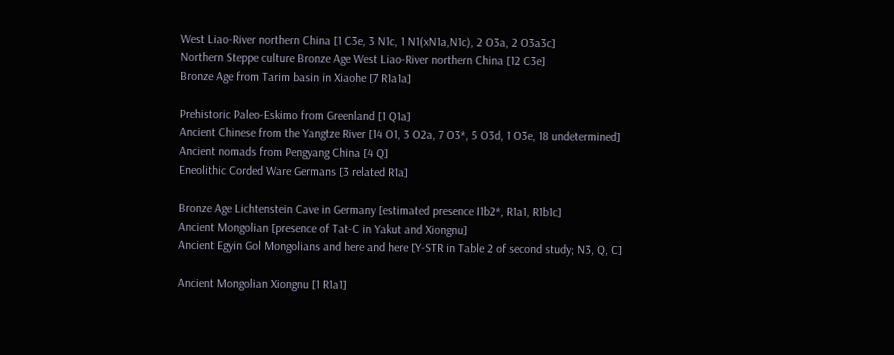West Liao-River northern China [1 C3e, 3 N1c, 1 N1(xN1a,N1c), 2 O3a, 2 O3a3c]
Northern Steppe culture Bronze Age West Liao-River northern China [12 C3e]
Bronze Age from Tarim basin in Xiaohe [7 R1a1a]

Prehistoric Paleo-Eskimo from Greenland [1 Q1a]
Ancient Chinese from the Yangtze River [14 O1, 3 O2a, 7 O3*, 5 O3d, 1 O3e, 18 undetermined]
Ancient nomads from Pengyang China [4 Q]
Eneolithic Corded Ware Germans [3 related R1a]

Bronze Age Lichtenstein Cave in Germany [estimated presence I1b2*, R1a1, R1b1c]
Ancient Mongolian [presence of Tat-C in Yakut and Xiongnu]
Ancient Egyin Gol Mongolians and here and here [Y-STR in Table 2 of second study; N3, Q, C]

Ancient Mongolian Xiongnu [1 R1a1]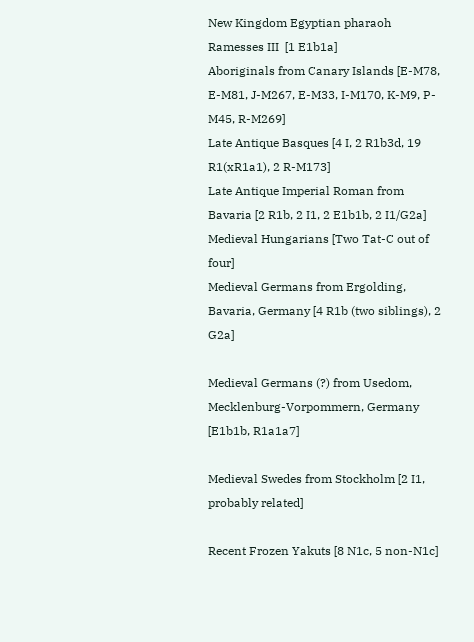New Kingdom Egyptian pharaoh  Ramesses III  [1 E1b1a]
Aboriginals from Canary Islands [E-M78, E-M81, J-M267, E-M33, I-M170, K-M9, P-M45, R-M269]
Late Antique Basques [4 I, 2 R1b3d, 19 R1(xR1a1), 2 R-M173]
Late Antique Imperial Roman from Bavaria [2 R1b, 2 I1, 2 E1b1b, 2 I1/G2a]
Medieval Hungarians [Two Tat-C out of four]
Medieval Germans from Ergolding, Bavaria, Germany [4 R1b (two siblings), 2 G2a]

Medieval Germans (?) from Usedom, Mecklenburg-Vorpommern, Germany [E1b1b, R1a1a7]

Medieval Swedes from Stockholm [2 I1, probably related]

Recent Frozen Yakuts [8 N1c, 5 non-N1c]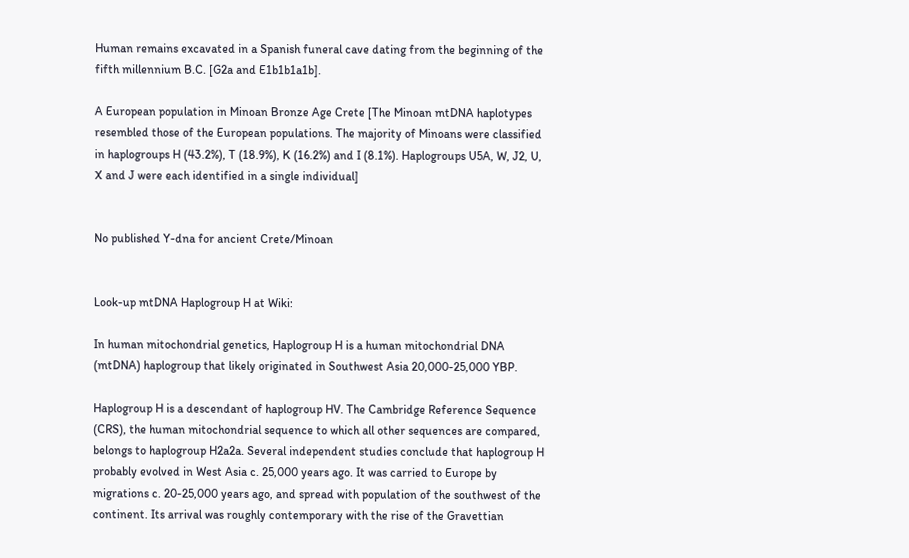Human remains excavated in a Spanish funeral cave dating from the beginning of the fifth millennium B.C. [G2a and E1b1b1a1b].

A European population in Minoan Bronze Age Crete [The Minoan mtDNA haplotypes resembled those of the European populations. The majority of Minoans were classified in haplogroups H (43.2%), T (18.9%), K (16.2%) and I (8.1%). Haplogroups U5A, W, J2, U, X and J were each identified in a single individual]


No published Y-dna for ancient Crete/Minoan


Look-up mtDNA Haplogroup H at Wiki:

In human mitochondrial genetics, Haplogroup H is a human mitochondrial DNA (mtDNA) haplogroup that likely originated in Southwest Asia 20,000-25,000 YBP.

Haplogroup H is a descendant of haplogroup HV. The Cambridge Reference Sequence (CRS), the human mitochondrial sequence to which all other sequences are compared, belongs to haplogroup H2a2a. Several independent studies conclude that haplogroup H probably evolved in West Asia c. 25,000 years ago. It was carried to Europe by migrations c. 20-25,000 years ago, and spread with population of the southwest of the continent. Its arrival was roughly contemporary with the rise of the Gravettian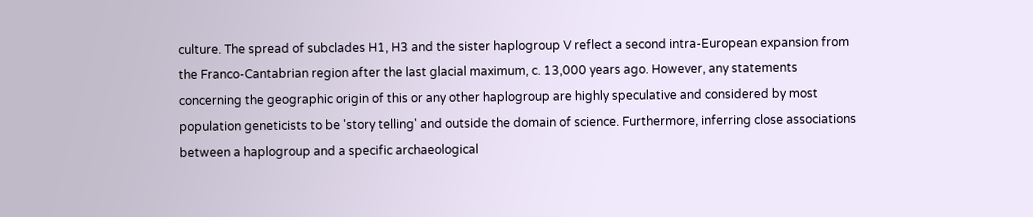culture. The spread of subclades H1, H3 and the sister haplogroup V reflect a second intra-European expansion from the Franco-Cantabrian region after the last glacial maximum, c. 13,000 years ago. However, any statements concerning the geographic origin of this or any other haplogroup are highly speculative and considered by most population geneticists to be 'story telling' and outside the domain of science. Furthermore, inferring close associations between a haplogroup and a specific archaeological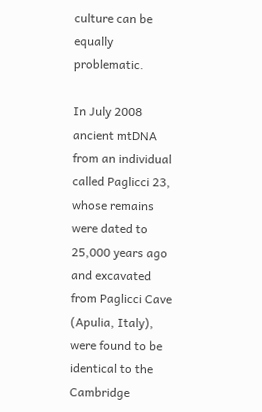culture can be equally problematic.

In July 2008 ancient mtDNA from an individual called Paglicci 23, whose remains were dated to 25,000 years ago and excavated from Paglicci Cave (Apulia, Italy), were found to be identical to the Cambridge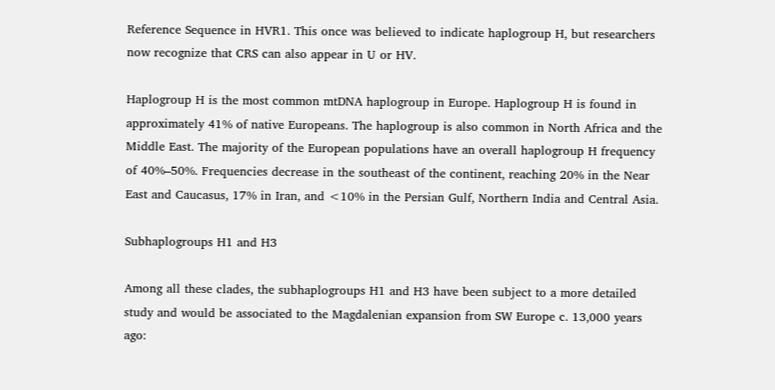Reference Sequence in HVR1. This once was believed to indicate haplogroup H, but researchers now recognize that CRS can also appear in U or HV.

Haplogroup H is the most common mtDNA haplogroup in Europe. Haplogroup H is found in approximately 41% of native Europeans. The haplogroup is also common in North Africa and the Middle East. The majority of the European populations have an overall haplogroup H frequency of 40%–50%. Frequencies decrease in the southeast of the continent, reaching 20% in the Near East and Caucasus, 17% in Iran, and <10% in the Persian Gulf, Northern India and Central Asia.

Subhaplogroups H1 and H3

Among all these clades, the subhaplogroups H1 and H3 have been subject to a more detailed study and would be associated to the Magdalenian expansion from SW Europe c. 13,000 years ago: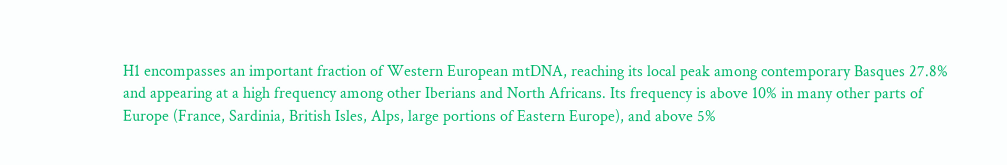H1 encompasses an important fraction of Western European mtDNA, reaching its local peak among contemporary Basques 27.8% and appearing at a high frequency among other Iberians and North Africans. Its frequency is above 10% in many other parts of Europe (France, Sardinia, British Isles, Alps, large portions of Eastern Europe), and above 5%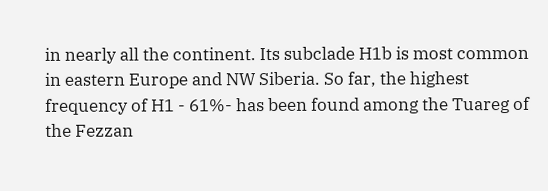in nearly all the continent. Its subclade H1b is most common in eastern Europe and NW Siberia. So far, the highest frequency of H1 - 61%- has been found among the Tuareg of the Fezzan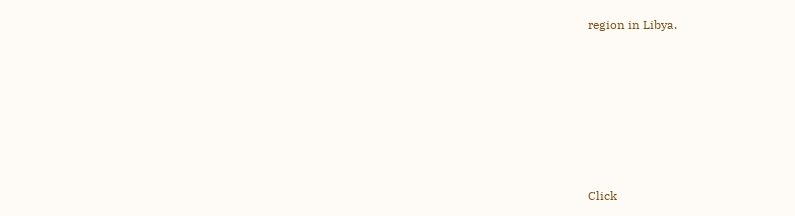region in Libya.










Click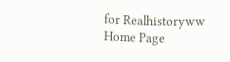for Realhistoryww Home Page